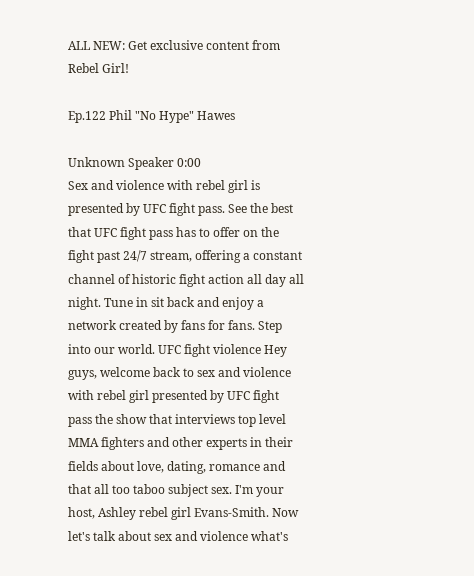ALL NEW: Get exclusive content from Rebel Girl!

Ep.122 Phil "No Hype" Hawes

Unknown Speaker 0:00
Sex and violence with rebel girl is presented by UFC fight pass. See the best that UFC fight pass has to offer on the fight past 24/7 stream, offering a constant channel of historic fight action all day all night. Tune in sit back and enjoy a network created by fans for fans. Step into our world. UFC fight violence Hey guys, welcome back to sex and violence with rebel girl presented by UFC fight pass the show that interviews top level MMA fighters and other experts in their fields about love, dating, romance and that all too taboo subject sex. I'm your host, Ashley rebel girl Evans-Smith. Now let's talk about sex and violence what's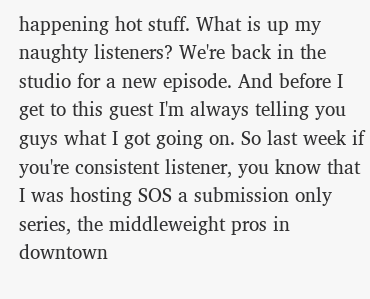happening hot stuff. What is up my naughty listeners? We're back in the studio for a new episode. And before I get to this guest I'm always telling you guys what I got going on. So last week if you're consistent listener, you know that I was hosting SOS a submission only series, the middleweight pros in downtown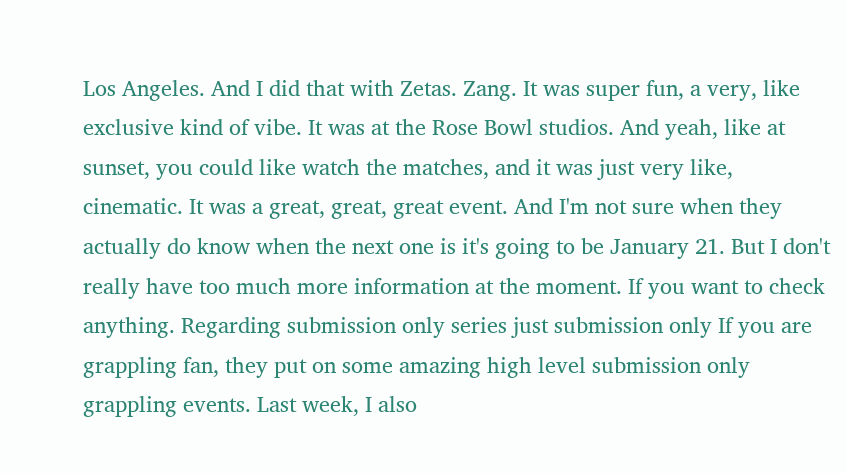Los Angeles. And I did that with Zetas. Zang. It was super fun, a very, like exclusive kind of vibe. It was at the Rose Bowl studios. And yeah, like at sunset, you could like watch the matches, and it was just very like, cinematic. It was a great, great, great event. And I'm not sure when they actually do know when the next one is it's going to be January 21. But I don't really have too much more information at the moment. If you want to check anything. Regarding submission only series just submission only If you are grappling fan, they put on some amazing high level submission only grappling events. Last week, I also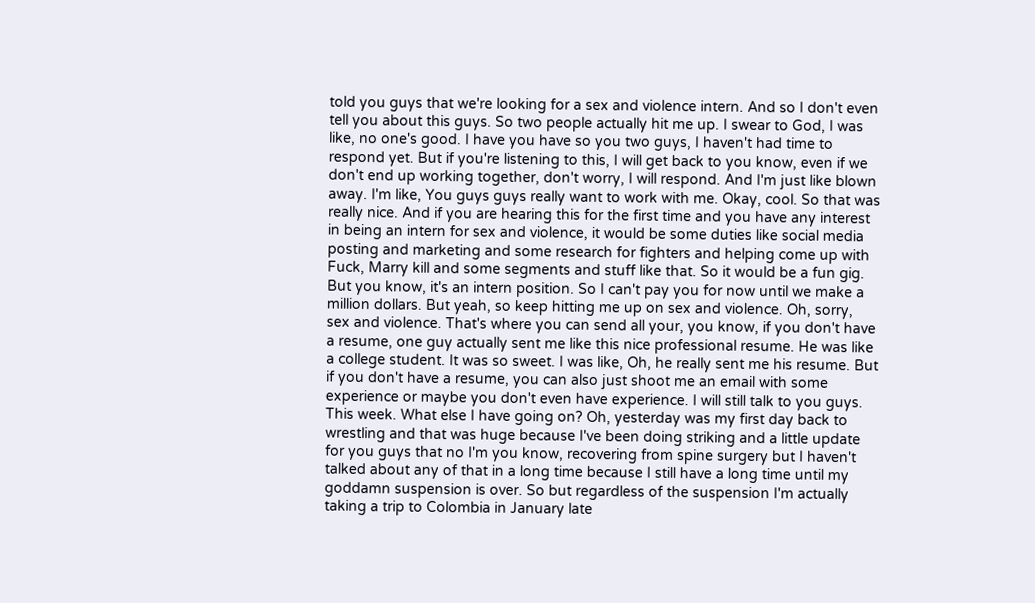told you guys that we're looking for a sex and violence intern. And so I don't even tell you about this guys. So two people actually hit me up. I swear to God, I was like, no one's good. I have you have so you two guys, I haven't had time to respond yet. But if you're listening to this, I will get back to you know, even if we don't end up working together, don't worry, I will respond. And I'm just like blown away. I'm like, You guys guys really want to work with me. Okay, cool. So that was really nice. And if you are hearing this for the first time and you have any interest in being an intern for sex and violence, it would be some duties like social media posting and marketing and some research for fighters and helping come up with Fuck, Marry kill and some segments and stuff like that. So it would be a fun gig. But you know, it's an intern position. So I can't pay you for now until we make a million dollars. But yeah, so keep hitting me up on sex and violence. Oh, sorry, sex and violence. That's where you can send all your, you know, if you don't have a resume, one guy actually sent me like this nice professional resume. He was like a college student. It was so sweet. I was like, Oh, he really sent me his resume. But if you don't have a resume, you can also just shoot me an email with some experience or maybe you don't even have experience. I will still talk to you guys. This week. What else I have going on? Oh, yesterday was my first day back to wrestling and that was huge because I've been doing striking and a little update for you guys that no I'm you know, recovering from spine surgery but I haven't talked about any of that in a long time because I still have a long time until my goddamn suspension is over. So but regardless of the suspension I'm actually taking a trip to Colombia in January late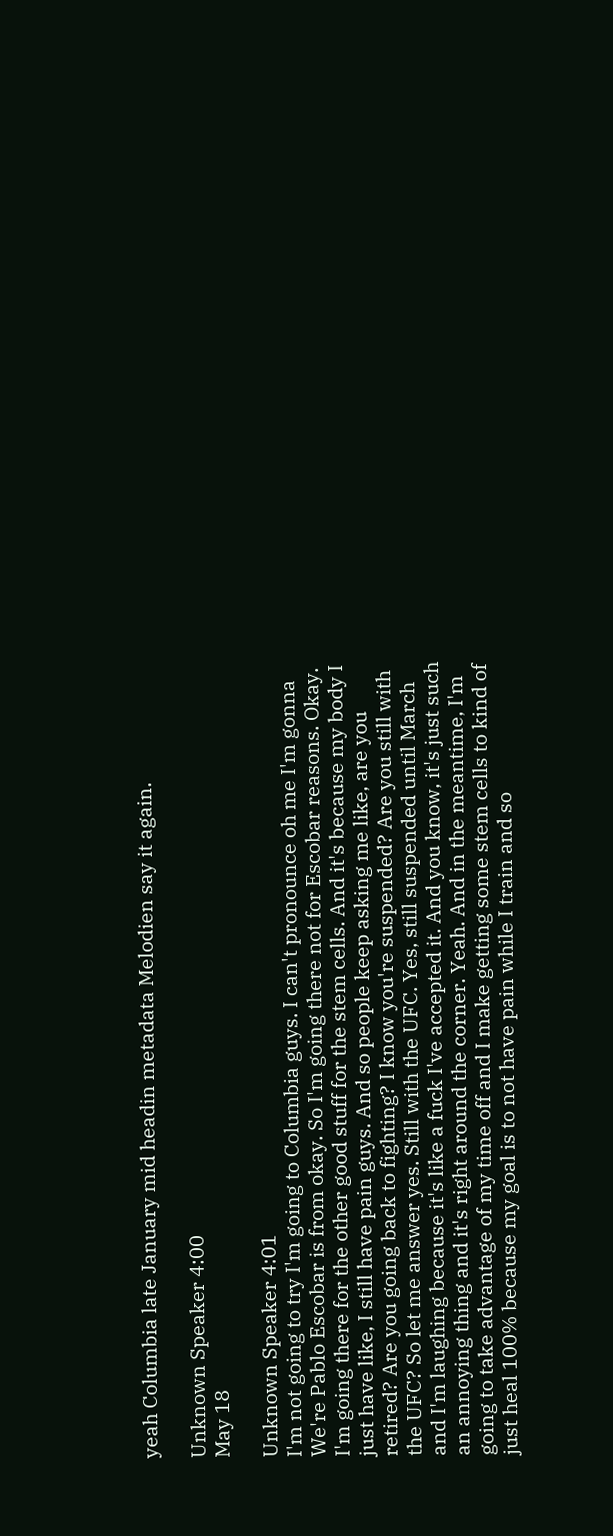yeah Columbia late January mid headin metadata Melodien say it again.

Unknown Speaker 4:00
May 18

Unknown Speaker 4:01
I'm not going to try I'm going to Columbia guys. I can't pronounce oh me I'm gonna We're Pablo Escobar is from okay. So I'm going there not for Escobar reasons. Okay. I'm going there for the other good stuff for the stem cells. And it's because my body I just have like, I still have pain guys. And so people keep asking me like, are you retired? Are you going back to fighting? I know you're suspended? Are you still with the UFC? So let me answer yes. Still with the UFC. Yes, still suspended until March and I'm laughing because it's like a fuck I've accepted it. And you know, it's just such an annoying thing and it's right around the corner. Yeah. And in the meantime, I'm going to take advantage of my time off and I make getting some stem cells to kind of just heal 100% because my goal is to not have pain while I train and so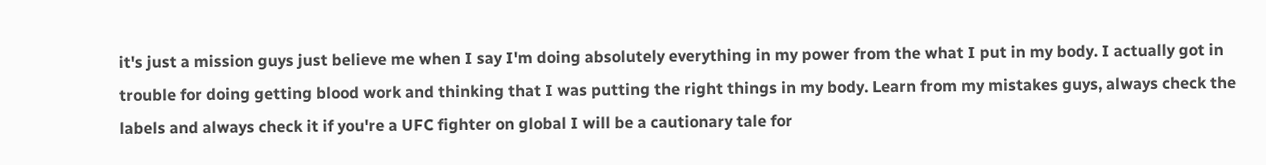it's just a mission guys just believe me when I say I'm doing absolutely everything in my power from the what I put in my body. I actually got in trouble for doing getting blood work and thinking that I was putting the right things in my body. Learn from my mistakes guys, always check the labels and always check it if you're a UFC fighter on global I will be a cautionary tale for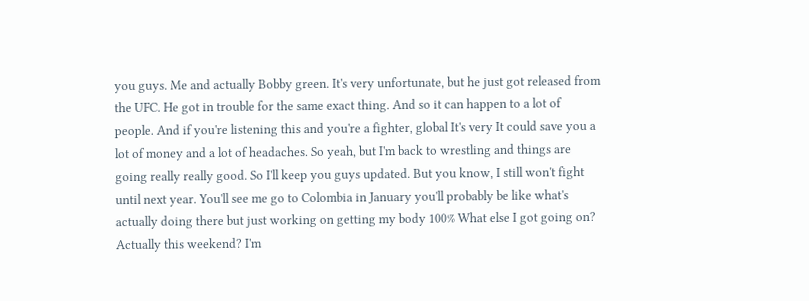you guys. Me and actually Bobby green. It's very unfortunate, but he just got released from the UFC. He got in trouble for the same exact thing. And so it can happen to a lot of people. And if you're listening this and you're a fighter, global It's very It could save you a lot of money and a lot of headaches. So yeah, but I'm back to wrestling and things are going really really good. So I'll keep you guys updated. But you know, I still won't fight until next year. You'll see me go to Colombia in January you'll probably be like what's actually doing there but just working on getting my body 100% What else I got going on? Actually this weekend? I'm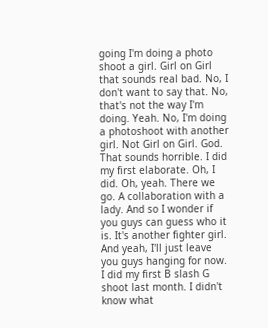going I'm doing a photo shoot a girl. Girl on Girl that sounds real bad. No, I don't want to say that. No, that's not the way I'm doing. Yeah. No, I'm doing a photoshoot with another girl. Not Girl on Girl. God. That sounds horrible. I did my first elaborate. Oh, I did. Oh, yeah. There we go. A collaboration with a lady. And so I wonder if you guys can guess who it is. It's another fighter girl. And yeah, I'll just leave you guys hanging for now. I did my first B slash G shoot last month. I didn't know what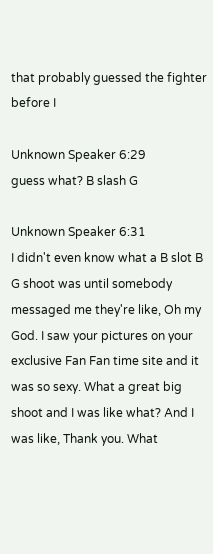that probably guessed the fighter before I

Unknown Speaker 6:29
guess what? B slash G

Unknown Speaker 6:31
I didn't even know what a B slot B G shoot was until somebody messaged me they're like, Oh my God. I saw your pictures on your exclusive Fan Fan time site and it was so sexy. What a great big shoot and I was like what? And I was like, Thank you. What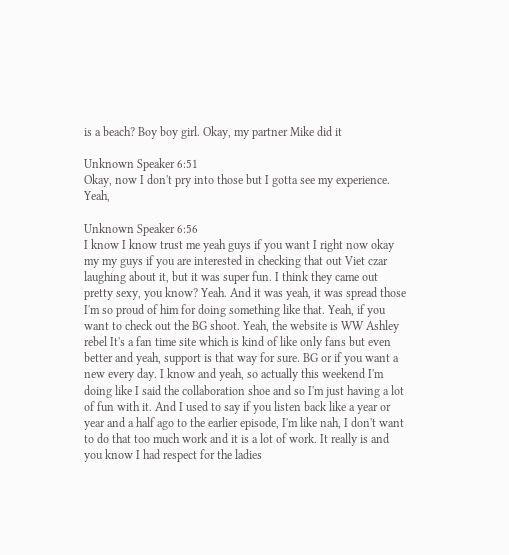is a beach? Boy boy girl. Okay, my partner Mike did it

Unknown Speaker 6:51
Okay, now I don't pry into those but I gotta see my experience. Yeah,

Unknown Speaker 6:56
I know I know trust me yeah guys if you want I right now okay my my guys if you are interested in checking that out Viet czar laughing about it, but it was super fun. I think they came out pretty sexy, you know? Yeah. And it was yeah, it was spread those I'm so proud of him for doing something like that. Yeah, if you want to check out the BG shoot. Yeah, the website is WW Ashley rebel It's a fan time site which is kind of like only fans but even better and yeah, support is that way for sure. BG or if you want a new every day. I know and yeah, so actually this weekend I'm doing like I said the collaboration shoe and so I'm just having a lot of fun with it. And I used to say if you listen back like a year or year and a half ago to the earlier episode, I'm like nah, I don't want to do that too much work and it is a lot of work. It really is and you know I had respect for the ladies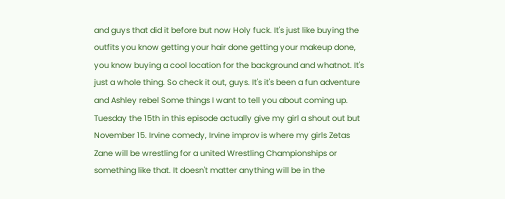and guys that did it before but now Holy fuck. It's just like buying the outfits you know getting your hair done getting your makeup done, you know buying a cool location for the background and whatnot. It's just a whole thing. So check it out, guys. It's it's been a fun adventure and Ashley rebel Some things I want to tell you about coming up. Tuesday the 15th in this episode actually give my girl a shout out but November 15. Irvine comedy, Irvine improv is where my girls Zetas Zane will be wrestling for a united Wrestling Championships or something like that. It doesn't matter anything will be in the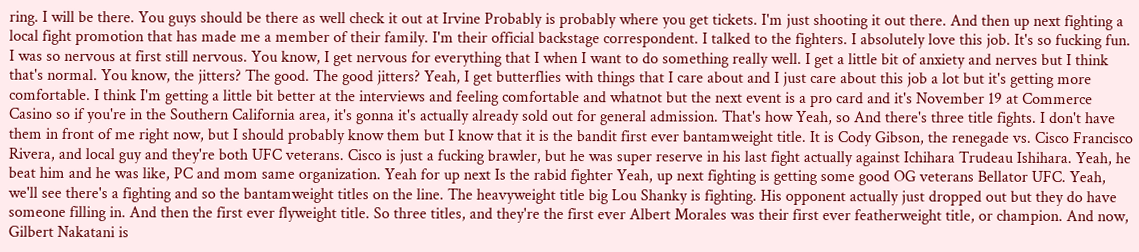ring. I will be there. You guys should be there as well check it out at Irvine Probably is probably where you get tickets. I'm just shooting it out there. And then up next fighting a local fight promotion that has made me a member of their family. I'm their official backstage correspondent. I talked to the fighters. I absolutely love this job. It's so fucking fun. I was so nervous at first still nervous. You know, I get nervous for everything that I when I want to do something really well. I get a little bit of anxiety and nerves but I think that's normal. You know, the jitters? The good. The good jitters? Yeah, I get butterflies with things that I care about and I just care about this job a lot but it's getting more comfortable. I think I'm getting a little bit better at the interviews and feeling comfortable and whatnot but the next event is a pro card and it's November 19 at Commerce Casino so if you're in the Southern California area, it's gonna it's actually already sold out for general admission. That's how Yeah, so And there's three title fights. I don't have them in front of me right now, but I should probably know them but I know that it is the bandit first ever bantamweight title. It is Cody Gibson, the renegade vs. Cisco Francisco Rivera, and local guy and they're both UFC veterans. Cisco is just a fucking brawler, but he was super reserve in his last fight actually against Ichihara Trudeau Ishihara. Yeah, he beat him and he was like, PC and mom same organization. Yeah for up next Is the rabid fighter Yeah, up next fighting is getting some good OG veterans Bellator UFC. Yeah, we'll see there's a fighting and so the bantamweight titles on the line. The heavyweight title big Lou Shanky is fighting. His opponent actually just dropped out but they do have someone filling in. And then the first ever flyweight title. So three titles, and they're the first ever Albert Morales was their first ever featherweight title, or champion. And now, Gilbert Nakatani is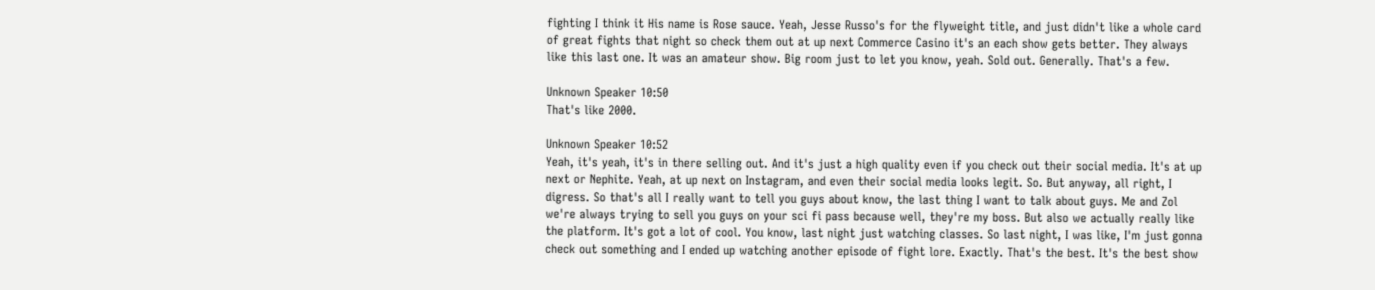fighting I think it His name is Rose sauce. Yeah, Jesse Russo's for the flyweight title, and just didn't like a whole card of great fights that night so check them out at up next Commerce Casino it's an each show gets better. They always like this last one. It was an amateur show. Big room just to let you know, yeah. Sold out. Generally. That's a few.

Unknown Speaker 10:50
That's like 2000.

Unknown Speaker 10:52
Yeah, it's yeah, it's in there selling out. And it's just a high quality even if you check out their social media. It's at up next or Nephite. Yeah, at up next on Instagram, and even their social media looks legit. So. But anyway, all right, I digress. So that's all I really want to tell you guys about know, the last thing I want to talk about guys. Me and Zol we're always trying to sell you guys on your sci fi pass because well, they're my boss. But also we actually really like the platform. It's got a lot of cool. You know, last night just watching classes. So last night, I was like, I'm just gonna check out something and I ended up watching another episode of fight lore. Exactly. That's the best. It's the best show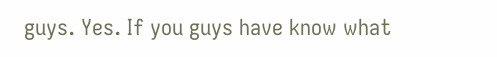guys. Yes. If you guys have know what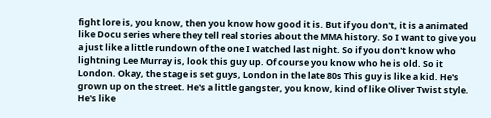fight lore is, you know, then you know how good it is. But if you don't, it is a animated like Docu series where they tell real stories about the MMA history. So I want to give you a just like a little rundown of the one I watched last night. So if you don't know who lightning Lee Murray is, look this guy up. Of course you know who he is old. So it London. Okay, the stage is set guys, London in the late 80s This guy is like a kid. He's grown up on the street. He's a little gangster, you know, kind of like Oliver Twist style. He's like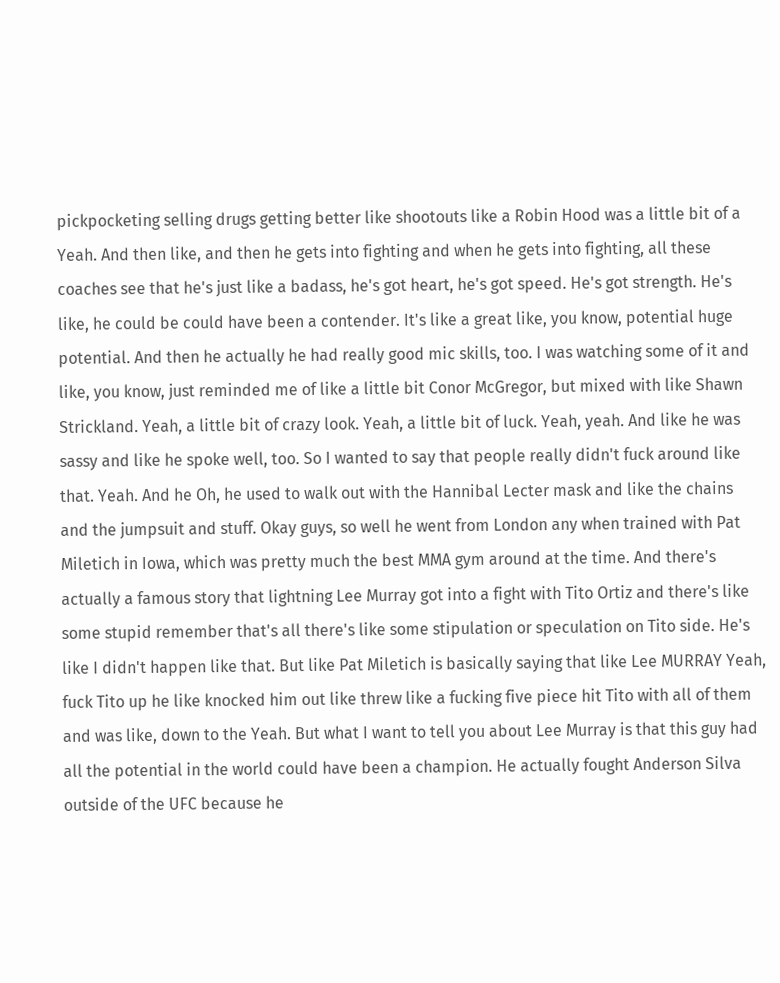pickpocketing selling drugs getting better like shootouts like a Robin Hood was a little bit of a Yeah. And then like, and then he gets into fighting and when he gets into fighting, all these coaches see that he's just like a badass, he's got heart, he's got speed. He's got strength. He's like, he could be could have been a contender. It's like a great like, you know, potential huge potential. And then he actually he had really good mic skills, too. I was watching some of it and like, you know, just reminded me of like a little bit Conor McGregor, but mixed with like Shawn Strickland. Yeah, a little bit of crazy look. Yeah, a little bit of luck. Yeah, yeah. And like he was sassy and like he spoke well, too. So I wanted to say that people really didn't fuck around like that. Yeah. And he Oh, he used to walk out with the Hannibal Lecter mask and like the chains and the jumpsuit and stuff. Okay guys, so well he went from London any when trained with Pat Miletich in Iowa, which was pretty much the best MMA gym around at the time. And there's actually a famous story that lightning Lee Murray got into a fight with Tito Ortiz and there's like some stupid remember that's all there's like some stipulation or speculation on Tito side. He's like I didn't happen like that. But like Pat Miletich is basically saying that like Lee MURRAY Yeah, fuck Tito up he like knocked him out like threw like a fucking five piece hit Tito with all of them and was like, down to the Yeah. But what I want to tell you about Lee Murray is that this guy had all the potential in the world could have been a champion. He actually fought Anderson Silva outside of the UFC because he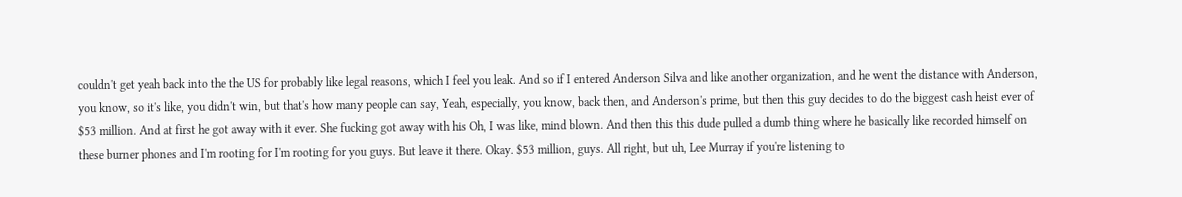couldn't get yeah back into the the US for probably like legal reasons, which I feel you leak. And so if I entered Anderson Silva and like another organization, and he went the distance with Anderson, you know, so it's like, you didn't win, but that's how many people can say, Yeah, especially, you know, back then, and Anderson's prime, but then this guy decides to do the biggest cash heist ever of $53 million. And at first he got away with it ever. She fucking got away with his Oh, I was like, mind blown. And then this this dude pulled a dumb thing where he basically like recorded himself on these burner phones and I'm rooting for I'm rooting for you guys. But leave it there. Okay. $53 million, guys. All right, but uh, Lee Murray if you're listening to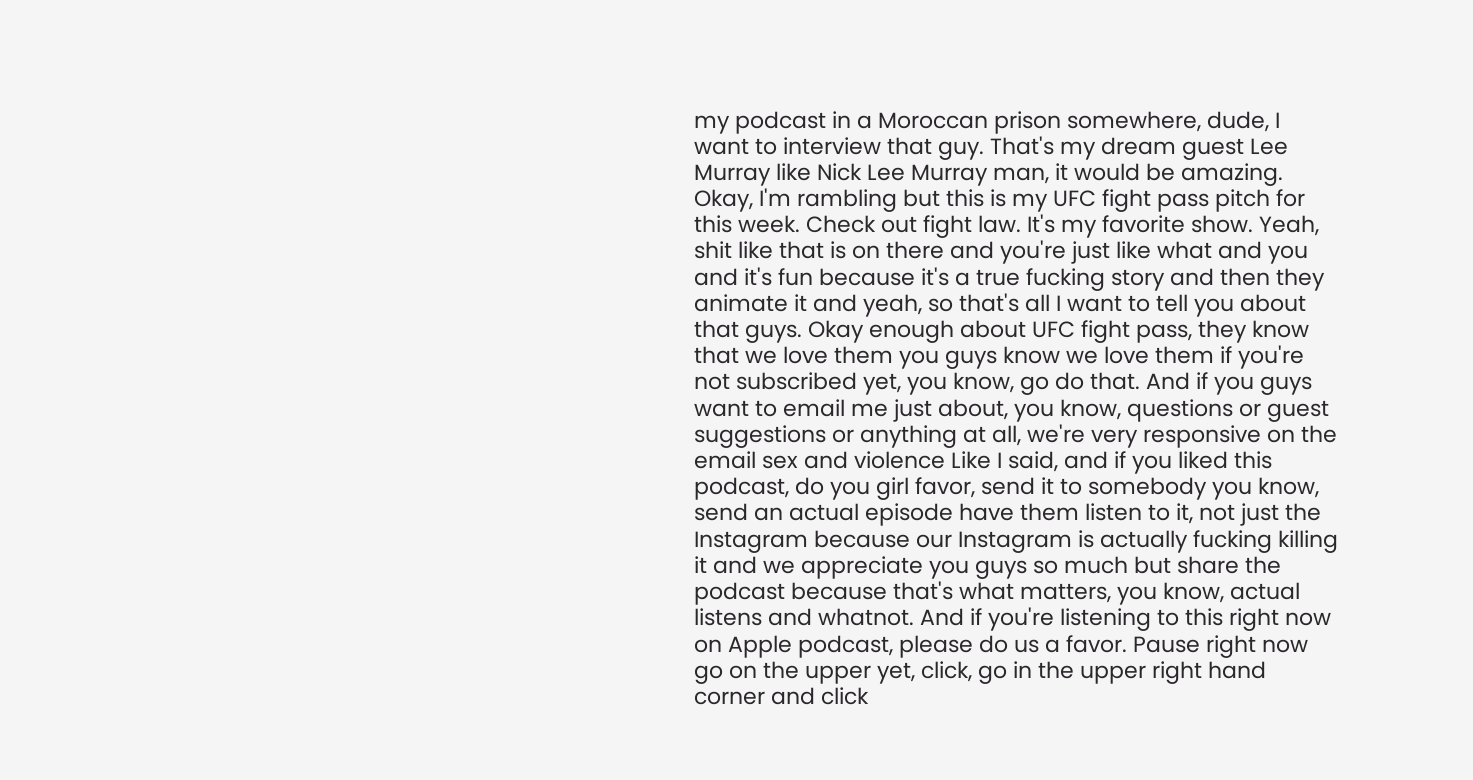my podcast in a Moroccan prison somewhere, dude, I want to interview that guy. That's my dream guest Lee Murray like Nick Lee Murray man, it would be amazing. Okay, I'm rambling but this is my UFC fight pass pitch for this week. Check out fight law. It's my favorite show. Yeah, shit like that is on there and you're just like what and you and it's fun because it's a true fucking story and then they animate it and yeah, so that's all I want to tell you about that guys. Okay enough about UFC fight pass, they know that we love them you guys know we love them if you're not subscribed yet, you know, go do that. And if you guys want to email me just about, you know, questions or guest suggestions or anything at all, we're very responsive on the email sex and violence Like I said, and if you liked this podcast, do you girl favor, send it to somebody you know, send an actual episode have them listen to it, not just the Instagram because our Instagram is actually fucking killing it and we appreciate you guys so much but share the podcast because that's what matters, you know, actual listens and whatnot. And if you're listening to this right now on Apple podcast, please do us a favor. Pause right now go on the upper yet, click, go in the upper right hand corner and click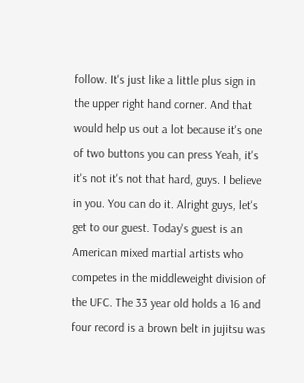follow. It's just like a little plus sign in the upper right hand corner. And that would help us out a lot because it's one of two buttons you can press Yeah, it's it's not it's not that hard, guys. I believe in you. You can do it. Alright guys, let's get to our guest. Today's guest is an American mixed martial artists who competes in the middleweight division of the UFC. The 33 year old holds a 16 and four record is a brown belt in jujitsu was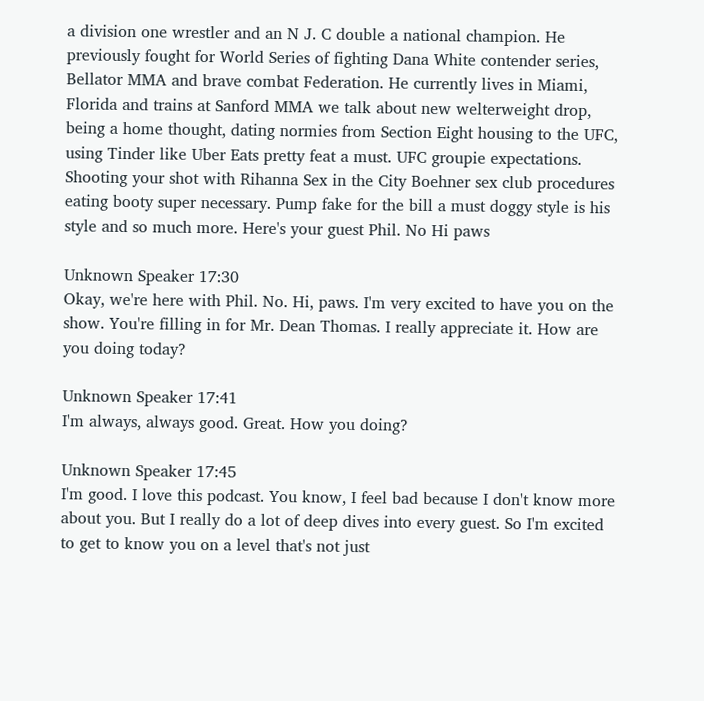a division one wrestler and an N J. C double a national champion. He previously fought for World Series of fighting Dana White contender series, Bellator MMA and brave combat Federation. He currently lives in Miami, Florida and trains at Sanford MMA we talk about new welterweight drop, being a home thought, dating normies from Section Eight housing to the UFC, using Tinder like Uber Eats pretty feat a must. UFC groupie expectations. Shooting your shot with Rihanna Sex in the City Boehner sex club procedures eating booty super necessary. Pump fake for the bill a must doggy style is his style and so much more. Here's your guest Phil. No Hi paws

Unknown Speaker 17:30
Okay, we're here with Phil. No. Hi, paws. I'm very excited to have you on the show. You're filling in for Mr. Dean Thomas. I really appreciate it. How are you doing today?

Unknown Speaker 17:41
I'm always, always good. Great. How you doing?

Unknown Speaker 17:45
I'm good. I love this podcast. You know, I feel bad because I don't know more about you. But I really do a lot of deep dives into every guest. So I'm excited to get to know you on a level that's not just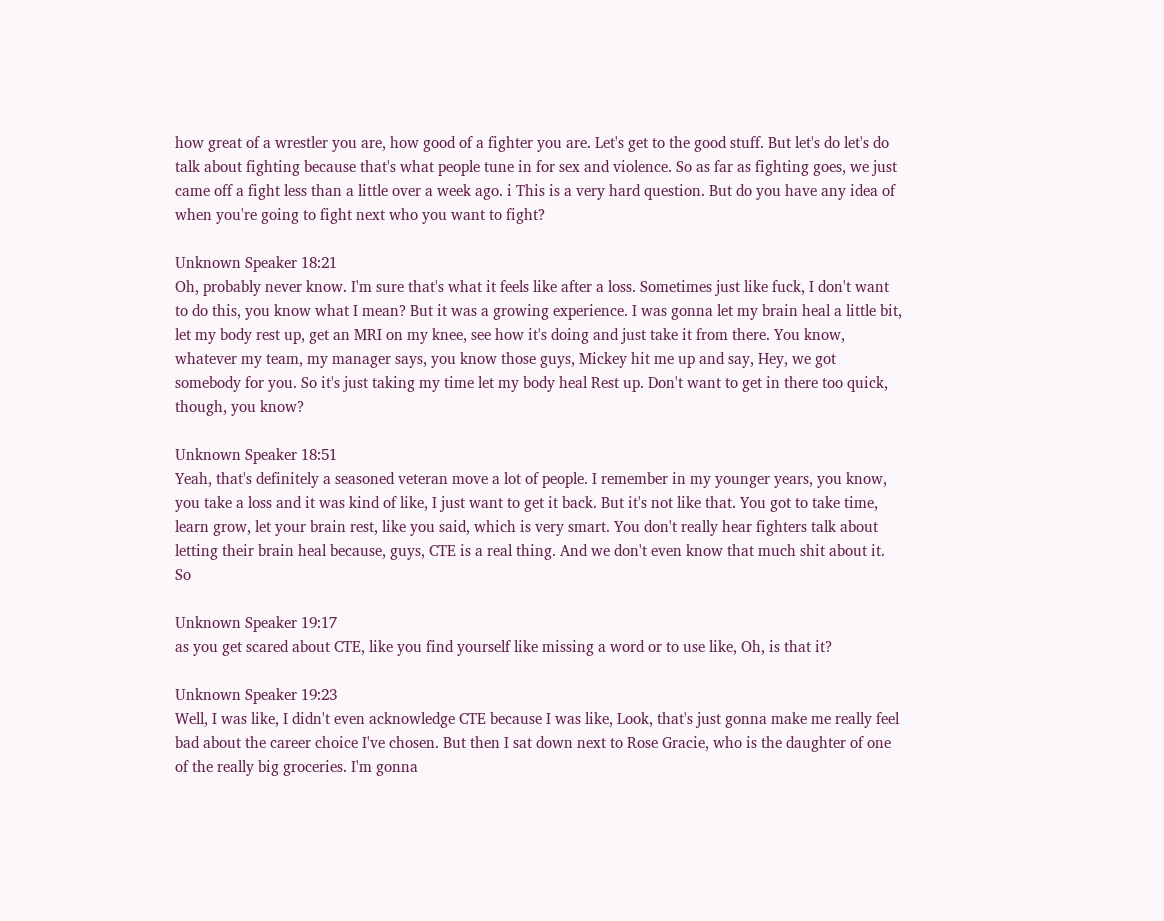how great of a wrestler you are, how good of a fighter you are. Let's get to the good stuff. But let's do let's do talk about fighting because that's what people tune in for sex and violence. So as far as fighting goes, we just came off a fight less than a little over a week ago. i This is a very hard question. But do you have any idea of when you're going to fight next who you want to fight?

Unknown Speaker 18:21
Oh, probably never know. I'm sure that's what it feels like after a loss. Sometimes just like fuck, I don't want to do this, you know what I mean? But it was a growing experience. I was gonna let my brain heal a little bit, let my body rest up, get an MRI on my knee, see how it's doing and just take it from there. You know, whatever my team, my manager says, you know those guys, Mickey hit me up and say, Hey, we got somebody for you. So it's just taking my time let my body heal Rest up. Don't want to get in there too quick, though, you know?

Unknown Speaker 18:51
Yeah, that's definitely a seasoned veteran move a lot of people. I remember in my younger years, you know, you take a loss and it was kind of like, I just want to get it back. But it's not like that. You got to take time, learn grow, let your brain rest, like you said, which is very smart. You don't really hear fighters talk about letting their brain heal because, guys, CTE is a real thing. And we don't even know that much shit about it. So

Unknown Speaker 19:17
as you get scared about CTE, like you find yourself like missing a word or to use like, Oh, is that it?

Unknown Speaker 19:23
Well, I was like, I didn't even acknowledge CTE because I was like, Look, that's just gonna make me really feel bad about the career choice I've chosen. But then I sat down next to Rose Gracie, who is the daughter of one of the really big groceries. I'm gonna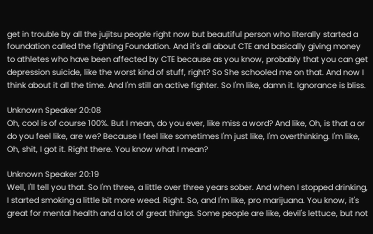get in trouble by all the jujitsu people right now but beautiful person who literally started a foundation called the fighting Foundation. And it's all about CTE and basically giving money to athletes who have been affected by CTE because as you know, probably that you can get depression suicide, like the worst kind of stuff, right? So She schooled me on that. And now I think about it all the time. And I'm still an active fighter. So I'm like, damn it. Ignorance is bliss.

Unknown Speaker 20:08
Oh, cool is of course 100%. But I mean, do you ever, like miss a word? And like, Oh, is that a or do you feel like, are we? Because I feel like sometimes I'm just like, I'm overthinking. I'm like, Oh, shit, I got it. Right there. You know what I mean?

Unknown Speaker 20:19
Well, I'll tell you that. So I'm three, a little over three years sober. And when I stopped drinking, I started smoking a little bit more weed. Right. So, and I'm like, pro marijuana. You know, it's great for mental health and a lot of great things. Some people are like, devil's lettuce, but not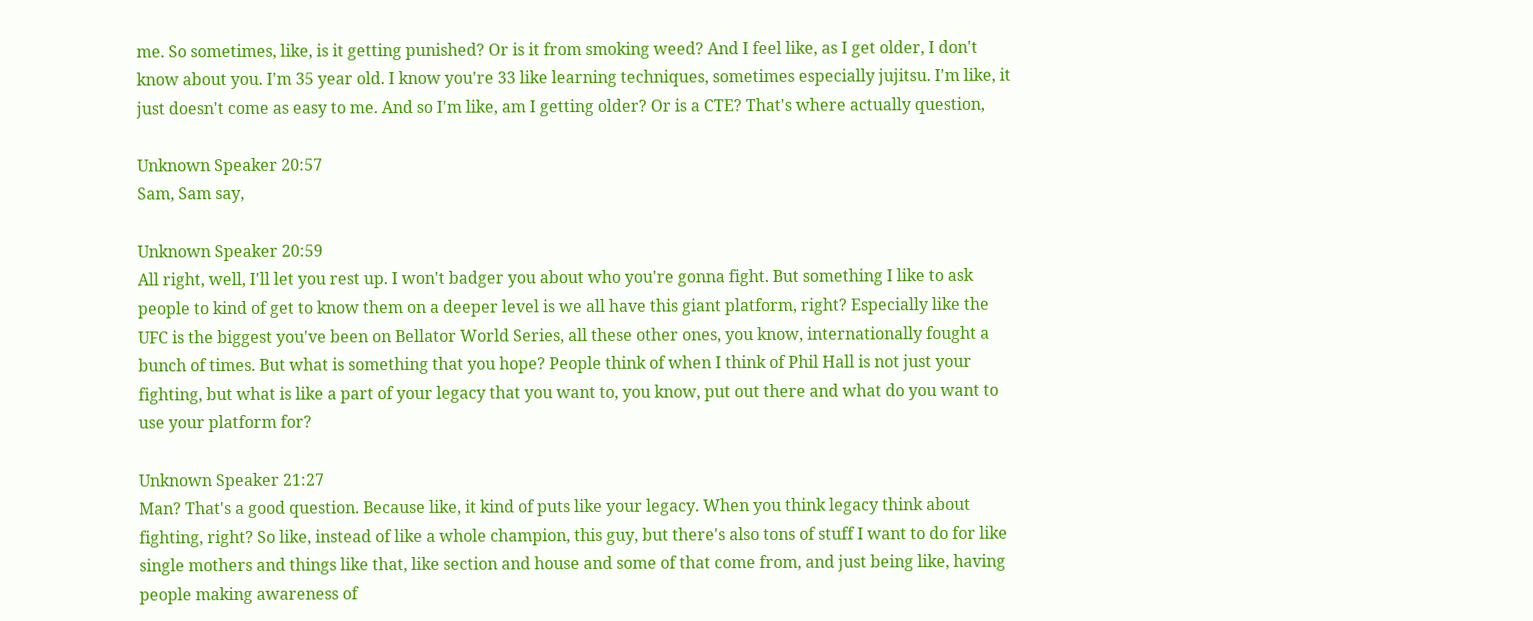me. So sometimes, like, is it getting punished? Or is it from smoking weed? And I feel like, as I get older, I don't know about you. I'm 35 year old. I know you're 33 like learning techniques, sometimes especially jujitsu. I'm like, it just doesn't come as easy to me. And so I'm like, am I getting older? Or is a CTE? That's where actually question,

Unknown Speaker 20:57
Sam, Sam say,

Unknown Speaker 20:59
All right, well, I'll let you rest up. I won't badger you about who you're gonna fight. But something I like to ask people to kind of get to know them on a deeper level is we all have this giant platform, right? Especially like the UFC is the biggest you've been on Bellator World Series, all these other ones, you know, internationally fought a bunch of times. But what is something that you hope? People think of when I think of Phil Hall is not just your fighting, but what is like a part of your legacy that you want to, you know, put out there and what do you want to use your platform for?

Unknown Speaker 21:27
Man? That's a good question. Because like, it kind of puts like your legacy. When you think legacy think about fighting, right? So like, instead of like a whole champion, this guy, but there's also tons of stuff I want to do for like single mothers and things like that, like section and house and some of that come from, and just being like, having people making awareness of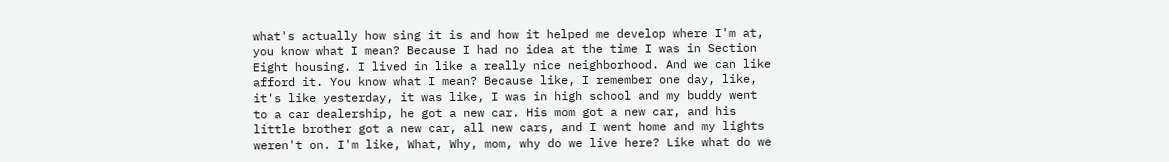what's actually how sing it is and how it helped me develop where I'm at, you know what I mean? Because I had no idea at the time I was in Section Eight housing. I lived in like a really nice neighborhood. And we can like afford it. You know what I mean? Because like, I remember one day, like, it's like yesterday, it was like, I was in high school and my buddy went to a car dealership, he got a new car. His mom got a new car, and his little brother got a new car, all new cars, and I went home and my lights weren't on. I'm like, What, Why, mom, why do we live here? Like what do we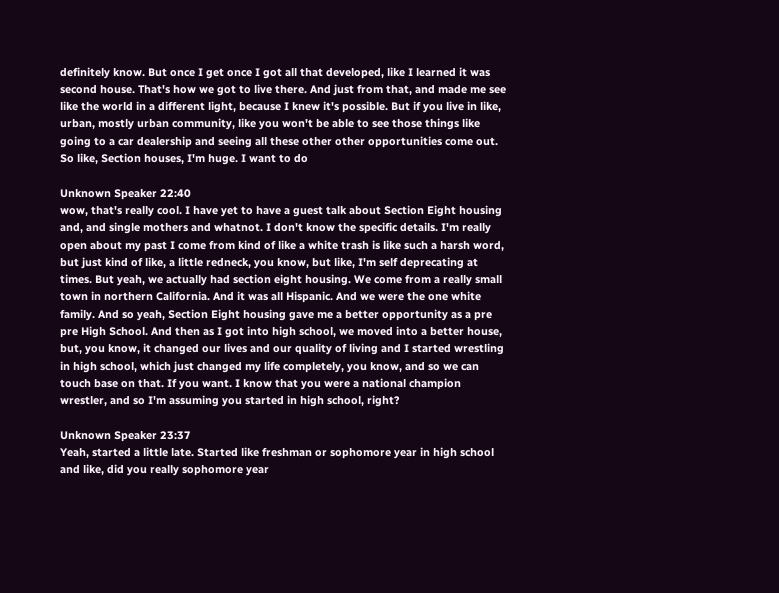definitely know. But once I get once I got all that developed, like I learned it was second house. That's how we got to live there. And just from that, and made me see like the world in a different light, because I knew it's possible. But if you live in like, urban, mostly urban community, like you won't be able to see those things like going to a car dealership and seeing all these other other opportunities come out. So like, Section houses, I'm huge. I want to do

Unknown Speaker 22:40
wow, that's really cool. I have yet to have a guest talk about Section Eight housing and, and single mothers and whatnot. I don't know the specific details. I'm really open about my past I come from kind of like a white trash is like such a harsh word, but just kind of like, a little redneck, you know, but like, I'm self deprecating at times. But yeah, we actually had section eight housing. We come from a really small town in northern California. And it was all Hispanic. And we were the one white family. And so yeah, Section Eight housing gave me a better opportunity as a pre pre High School. And then as I got into high school, we moved into a better house, but, you know, it changed our lives and our quality of living and I started wrestling in high school, which just changed my life completely, you know, and so we can touch base on that. If you want. I know that you were a national champion wrestler, and so I'm assuming you started in high school, right?

Unknown Speaker 23:37
Yeah, started a little late. Started like freshman or sophomore year in high school and like, did you really sophomore year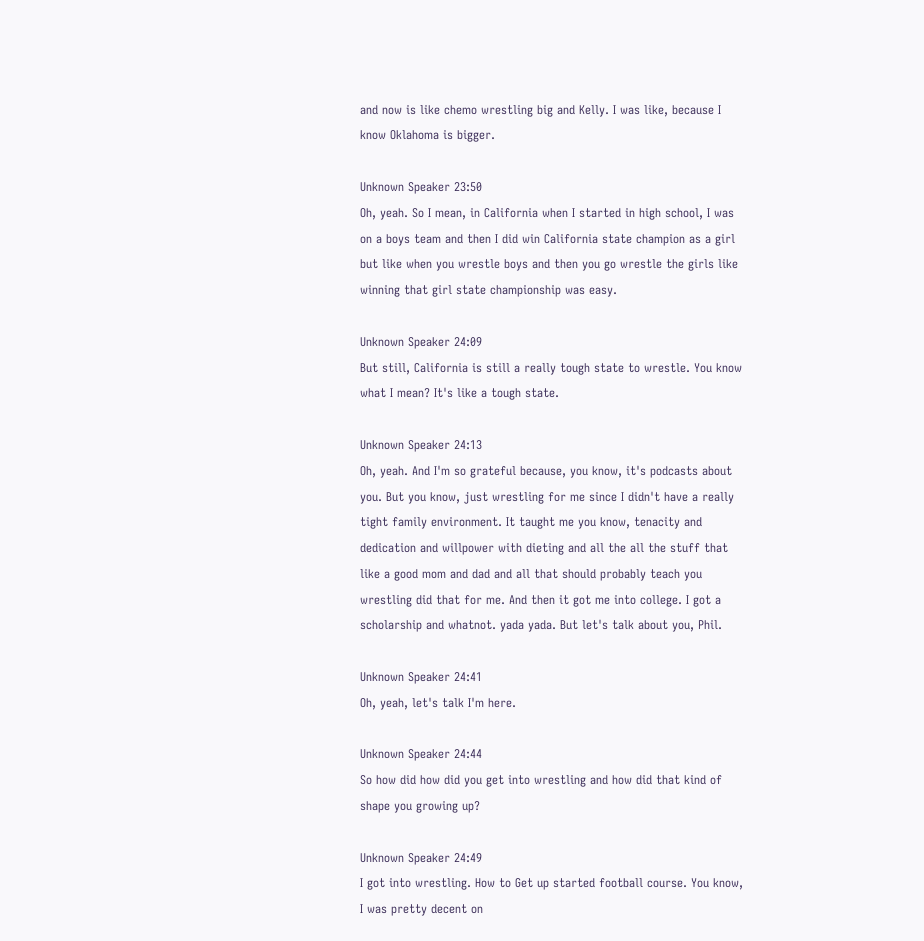and now is like chemo wrestling big and Kelly. I was like, because I know Oklahoma is bigger.

Unknown Speaker 23:50
Oh, yeah. So I mean, in California when I started in high school, I was on a boys team and then I did win California state champion as a girl but like when you wrestle boys and then you go wrestle the girls like winning that girl state championship was easy.

Unknown Speaker 24:09
But still, California is still a really tough state to wrestle. You know what I mean? It's like a tough state.

Unknown Speaker 24:13
Oh, yeah. And I'm so grateful because, you know, it's podcasts about you. But you know, just wrestling for me since I didn't have a really tight family environment. It taught me you know, tenacity and dedication and willpower with dieting and all the all the stuff that like a good mom and dad and all that should probably teach you wrestling did that for me. And then it got me into college. I got a scholarship and whatnot. yada yada. But let's talk about you, Phil.

Unknown Speaker 24:41
Oh, yeah, let's talk I'm here.

Unknown Speaker 24:44
So how did how did you get into wrestling and how did that kind of shape you growing up?

Unknown Speaker 24:49
I got into wrestling. How to Get up started football course. You know, I was pretty decent on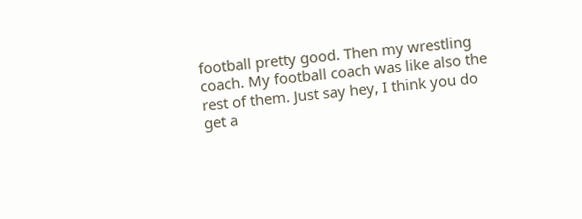football pretty good. Then my wrestling coach. My football coach was like also the rest of them. Just say hey, I think you do get a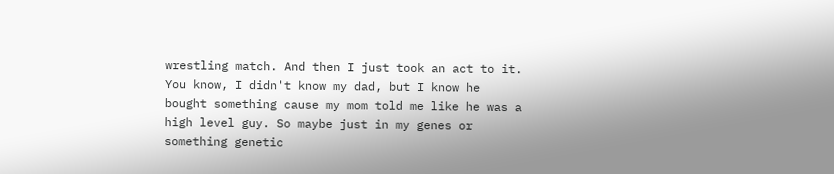wrestling match. And then I just took an act to it. You know, I didn't know my dad, but I know he bought something cause my mom told me like he was a high level guy. So maybe just in my genes or something genetic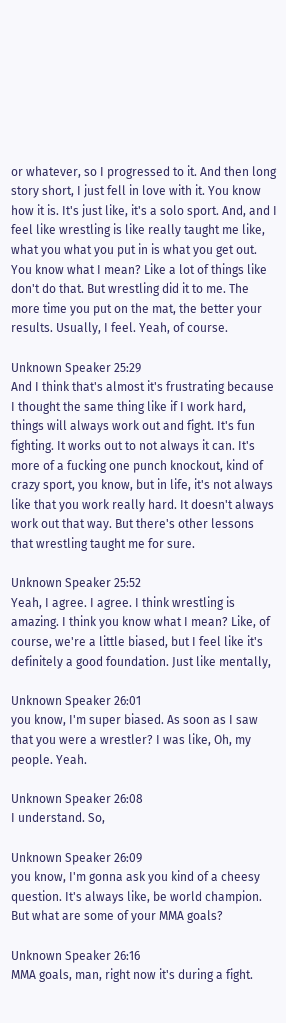or whatever, so I progressed to it. And then long story short, I just fell in love with it. You know how it is. It's just like, it's a solo sport. And, and I feel like wrestling is like really taught me like, what you what you put in is what you get out. You know what I mean? Like a lot of things like don't do that. But wrestling did it to me. The more time you put on the mat, the better your results. Usually, I feel. Yeah, of course.

Unknown Speaker 25:29
And I think that's almost it's frustrating because I thought the same thing like if I work hard, things will always work out and fight. It's fun fighting. It works out to not always it can. It's more of a fucking one punch knockout, kind of crazy sport, you know, but in life, it's not always like that you work really hard. It doesn't always work out that way. But there's other lessons that wrestling taught me for sure.

Unknown Speaker 25:52
Yeah, I agree. I agree. I think wrestling is amazing. I think you know what I mean? Like, of course, we're a little biased, but I feel like it's definitely a good foundation. Just like mentally,

Unknown Speaker 26:01
you know, I'm super biased. As soon as I saw that you were a wrestler? I was like, Oh, my people. Yeah.

Unknown Speaker 26:08
I understand. So,

Unknown Speaker 26:09
you know, I'm gonna ask you kind of a cheesy question. It's always like, be world champion. But what are some of your MMA goals?

Unknown Speaker 26:16
MMA goals, man, right now it's during a fight.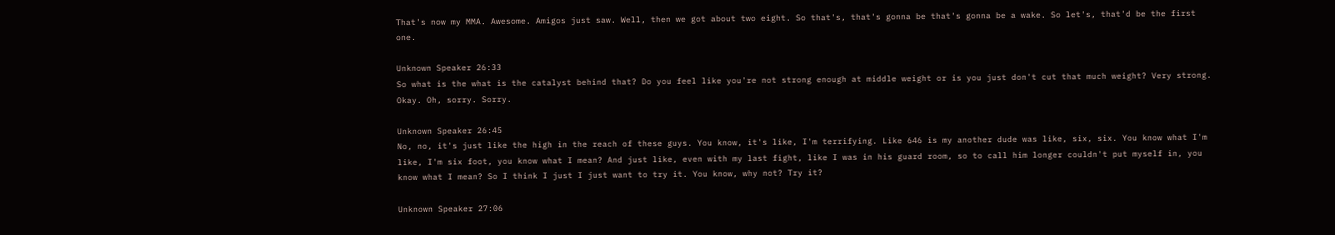That's now my MMA. Awesome. Amigos just saw. Well, then we got about two eight. So that's, that's gonna be that's gonna be a wake. So let's, that'd be the first one.

Unknown Speaker 26:33
So what is the what is the catalyst behind that? Do you feel like you're not strong enough at middle weight or is you just don't cut that much weight? Very strong. Okay. Oh, sorry. Sorry.

Unknown Speaker 26:45
No, no, it's just like the high in the reach of these guys. You know, it's like, I'm terrifying. Like 646 is my another dude was like, six, six. You know what I'm like, I'm six foot, you know what I mean? And just like, even with my last fight, like I was in his guard room, so to call him longer couldn't put myself in, you know what I mean? So I think I just I just want to try it. You know, why not? Try it?

Unknown Speaker 27:06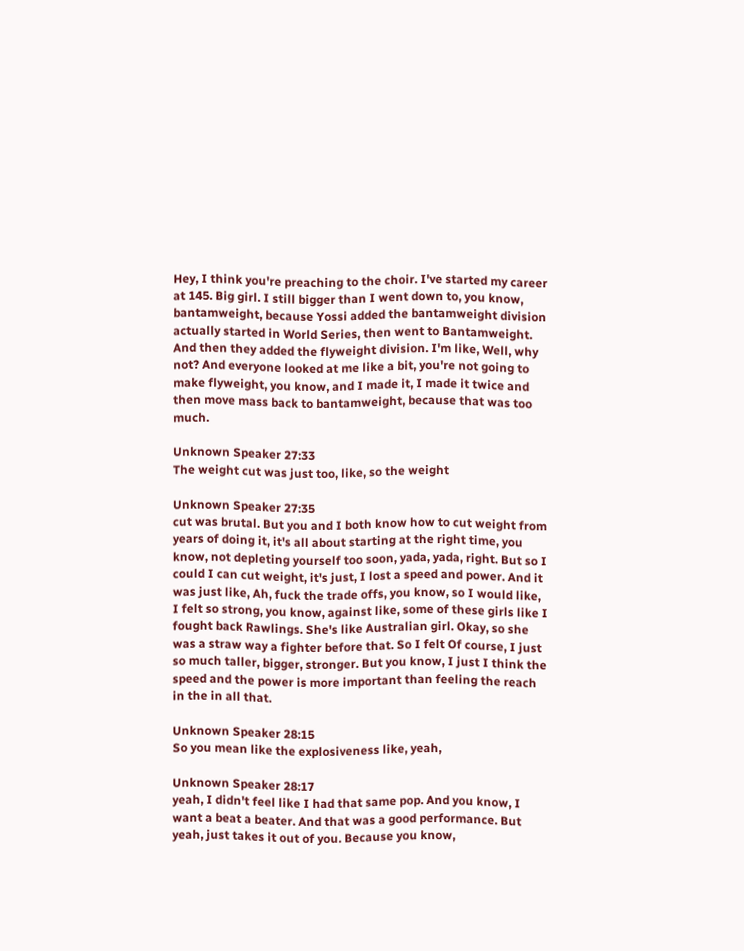Hey, I think you're preaching to the choir. I've started my career at 145. Big girl. I still bigger than I went down to, you know, bantamweight, because Yossi added the bantamweight division actually started in World Series, then went to Bantamweight. And then they added the flyweight division. I'm like, Well, why not? And everyone looked at me like a bit, you're not going to make flyweight, you know, and I made it, I made it twice and then move mass back to bantamweight, because that was too much.

Unknown Speaker 27:33
The weight cut was just too, like, so the weight

Unknown Speaker 27:35
cut was brutal. But you and I both know how to cut weight from years of doing it, it's all about starting at the right time, you know, not depleting yourself too soon, yada, yada, right. But so I could I can cut weight, it's just, I lost a speed and power. And it was just like, Ah, fuck the trade offs, you know, so I would like, I felt so strong, you know, against like, some of these girls like I fought back Rawlings. She's like Australian girl. Okay, so she was a straw way a fighter before that. So I felt Of course, I just so much taller, bigger, stronger. But you know, I just I think the speed and the power is more important than feeling the reach in the in all that.

Unknown Speaker 28:15
So you mean like the explosiveness like, yeah,

Unknown Speaker 28:17
yeah, I didn't feel like I had that same pop. And you know, I want a beat a beater. And that was a good performance. But yeah, just takes it out of you. Because you know,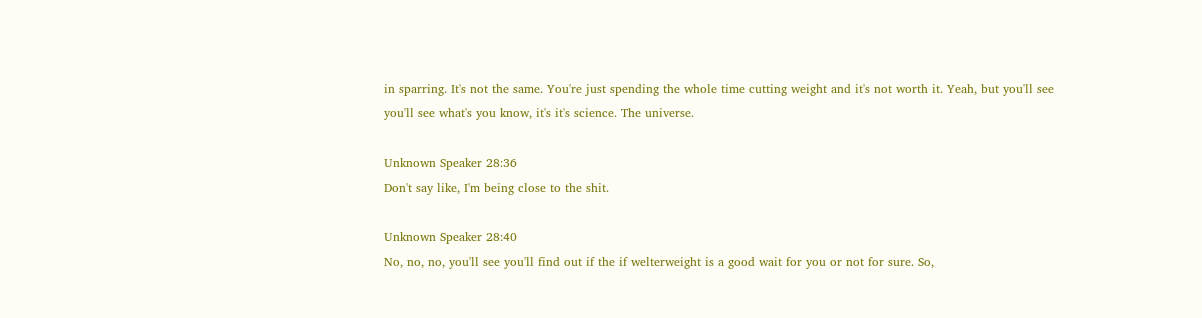in sparring. It's not the same. You're just spending the whole time cutting weight and it's not worth it. Yeah, but you'll see you'll see what's you know, it's it's science. The universe.

Unknown Speaker 28:36
Don't say like, I'm being close to the shit.

Unknown Speaker 28:40
No, no, no, you'll see you'll find out if the if welterweight is a good wait for you or not for sure. So,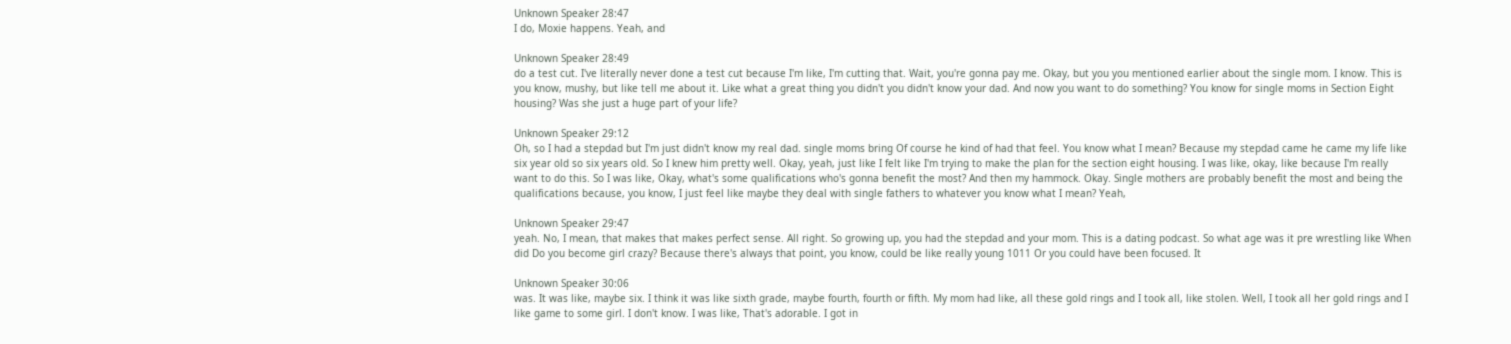Unknown Speaker 28:47
I do, Moxie happens. Yeah, and

Unknown Speaker 28:49
do a test cut. I've literally never done a test cut because I'm like, I'm cutting that. Wait, you're gonna pay me. Okay, but you you mentioned earlier about the single mom. I know. This is you know, mushy, but like tell me about it. Like what a great thing you didn't you didn't know your dad. And now you want to do something? You know for single moms in Section Eight housing? Was she just a huge part of your life?

Unknown Speaker 29:12
Oh, so I had a stepdad but I'm just didn't know my real dad. single moms bring Of course he kind of had that feel. You know what I mean? Because my stepdad came he came my life like six year old so six years old. So I knew him pretty well. Okay, yeah, just like I felt like I'm trying to make the plan for the section eight housing. I was like, okay, like because I'm really want to do this. So I was like, Okay, what's some qualifications who's gonna benefit the most? And then my hammock. Okay. Single mothers are probably benefit the most and being the qualifications because, you know, I just feel like maybe they deal with single fathers to whatever you know what I mean? Yeah,

Unknown Speaker 29:47
yeah. No, I mean, that makes that makes perfect sense. All right. So growing up, you had the stepdad and your mom. This is a dating podcast. So what age was it pre wrestling like When did Do you become girl crazy? Because there's always that point, you know, could be like really young 1011 Or you could have been focused. It

Unknown Speaker 30:06
was. It was like, maybe six. I think it was like sixth grade, maybe fourth, fourth or fifth. My mom had like, all these gold rings and I took all, like stolen. Well, I took all her gold rings and I like game to some girl. I don't know. I was like, That's adorable. I got in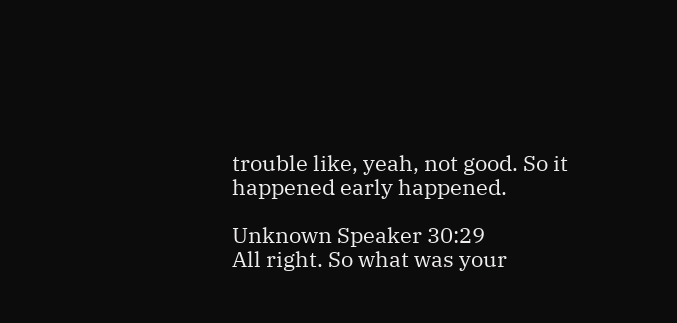trouble like, yeah, not good. So it happened early happened.

Unknown Speaker 30:29
All right. So what was your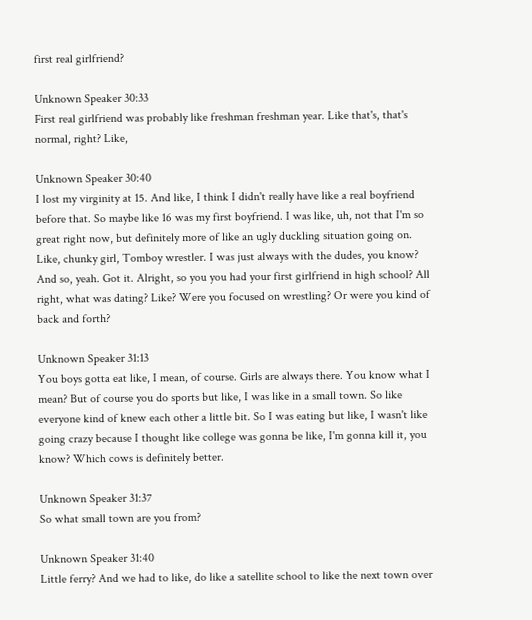first real girlfriend?

Unknown Speaker 30:33
First real girlfriend was probably like freshman freshman year. Like that's, that's normal, right? Like,

Unknown Speaker 30:40
I lost my virginity at 15. And like, I think I didn't really have like a real boyfriend before that. So maybe like 16 was my first boyfriend. I was like, uh, not that I'm so great right now, but definitely more of like an ugly duckling situation going on. Like, chunky girl, Tomboy wrestler. I was just always with the dudes, you know? And so, yeah. Got it. Alright, so you you had your first girlfriend in high school? All right, what was dating? Like? Were you focused on wrestling? Or were you kind of back and forth?

Unknown Speaker 31:13
You boys gotta eat like, I mean, of course. Girls are always there. You know what I mean? But of course you do sports but like, I was like in a small town. So like everyone kind of knew each other a little bit. So I was eating but like, I wasn't like going crazy because I thought like college was gonna be like, I'm gonna kill it, you know? Which cows is definitely better.

Unknown Speaker 31:37
So what small town are you from?

Unknown Speaker 31:40
Little ferry? And we had to like, do like a satellite school to like the next town over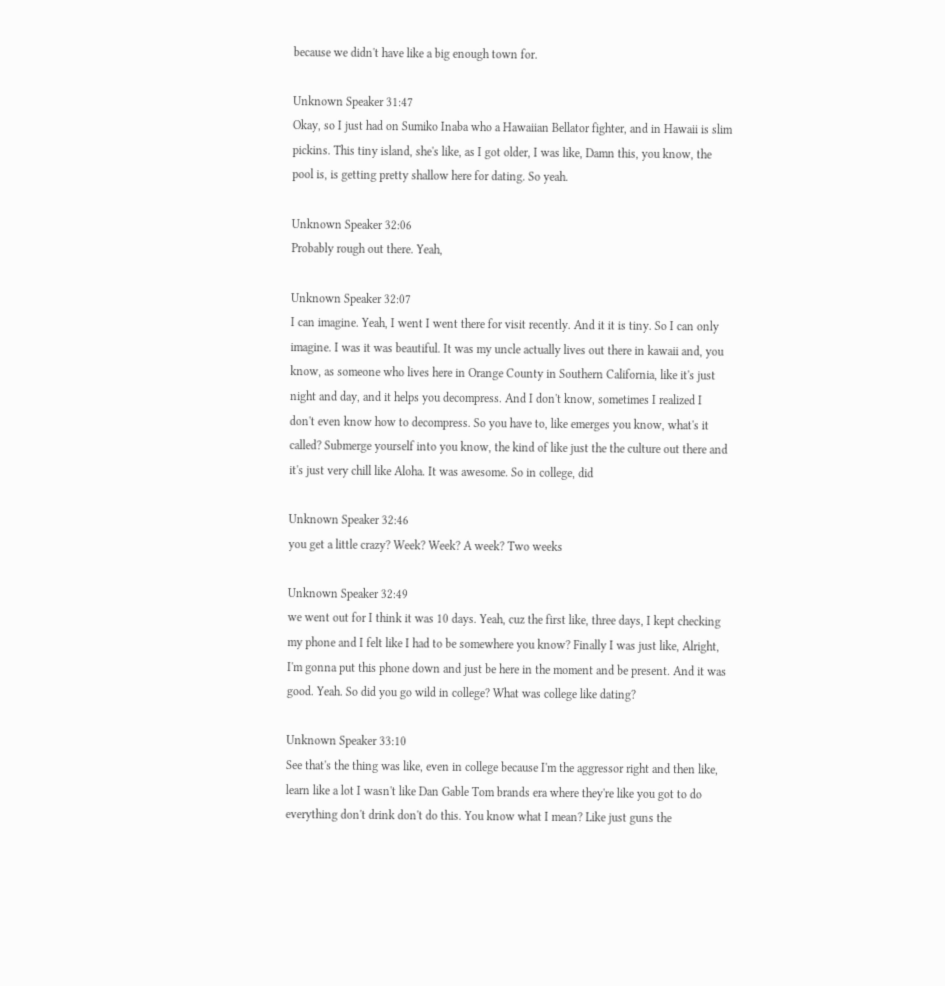because we didn't have like a big enough town for.

Unknown Speaker 31:47
Okay, so I just had on Sumiko Inaba who a Hawaiian Bellator fighter, and in Hawaii is slim pickins. This tiny island, she's like, as I got older, I was like, Damn this, you know, the pool is, is getting pretty shallow here for dating. So yeah.

Unknown Speaker 32:06
Probably rough out there. Yeah,

Unknown Speaker 32:07
I can imagine. Yeah, I went I went there for visit recently. And it it is tiny. So I can only imagine. I was it was beautiful. It was my uncle actually lives out there in kawaii and, you know, as someone who lives here in Orange County in Southern California, like it's just night and day, and it helps you decompress. And I don't know, sometimes I realized I don't even know how to decompress. So you have to, like emerges you know, what's it called? Submerge yourself into you know, the kind of like just the the culture out there and it's just very chill like Aloha. It was awesome. So in college, did

Unknown Speaker 32:46
you get a little crazy? Week? Week? A week? Two weeks

Unknown Speaker 32:49
we went out for I think it was 10 days. Yeah, cuz the first like, three days, I kept checking my phone and I felt like I had to be somewhere you know? Finally I was just like, Alright, I'm gonna put this phone down and just be here in the moment and be present. And it was good. Yeah. So did you go wild in college? What was college like dating?

Unknown Speaker 33:10
See that's the thing was like, even in college because I'm the aggressor right and then like, learn like a lot I wasn't like Dan Gable Tom brands era where they're like you got to do everything don't drink don't do this. You know what I mean? Like just guns the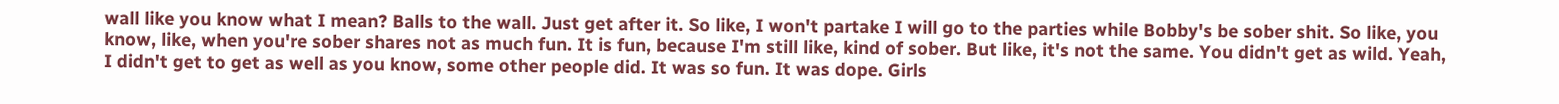wall like you know what I mean? Balls to the wall. Just get after it. So like, I won't partake I will go to the parties while Bobby's be sober shit. So like, you know, like, when you're sober shares not as much fun. It is fun, because I'm still like, kind of sober. But like, it's not the same. You didn't get as wild. Yeah, I didn't get to get as well as you know, some other people did. It was so fun. It was dope. Girls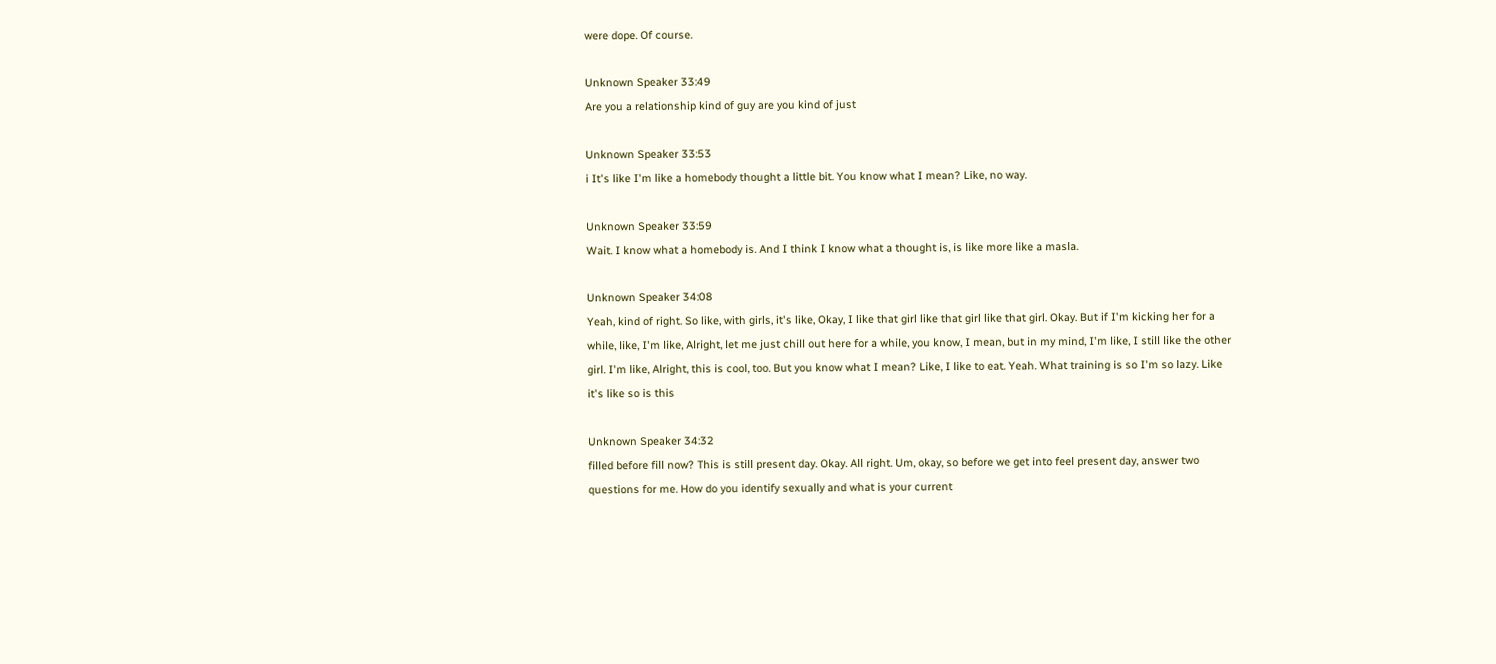were dope. Of course.

Unknown Speaker 33:49
Are you a relationship kind of guy are you kind of just

Unknown Speaker 33:53
i It's like I'm like a homebody thought a little bit. You know what I mean? Like, no way.

Unknown Speaker 33:59
Wait. I know what a homebody is. And I think I know what a thought is, is like more like a masla.

Unknown Speaker 34:08
Yeah, kind of right. So like, with girls, it's like, Okay, I like that girl like that girl like that girl. Okay. But if I'm kicking her for a while, like, I'm like, Alright, let me just chill out here for a while, you know, I mean, but in my mind, I'm like, I still like the other girl. I'm like, Alright, this is cool, too. But you know what I mean? Like, I like to eat. Yeah. What training is so I'm so lazy. Like it's like so is this

Unknown Speaker 34:32
filled before fill now? This is still present day. Okay. All right. Um, okay, so before we get into feel present day, answer two questions for me. How do you identify sexually and what is your current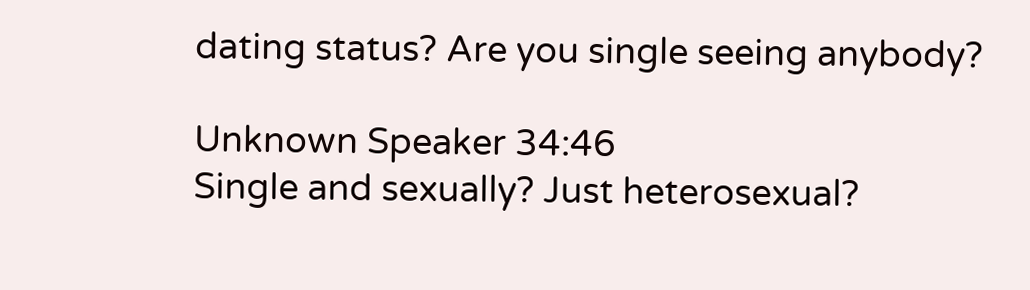dating status? Are you single seeing anybody?

Unknown Speaker 34:46
Single and sexually? Just heterosexual?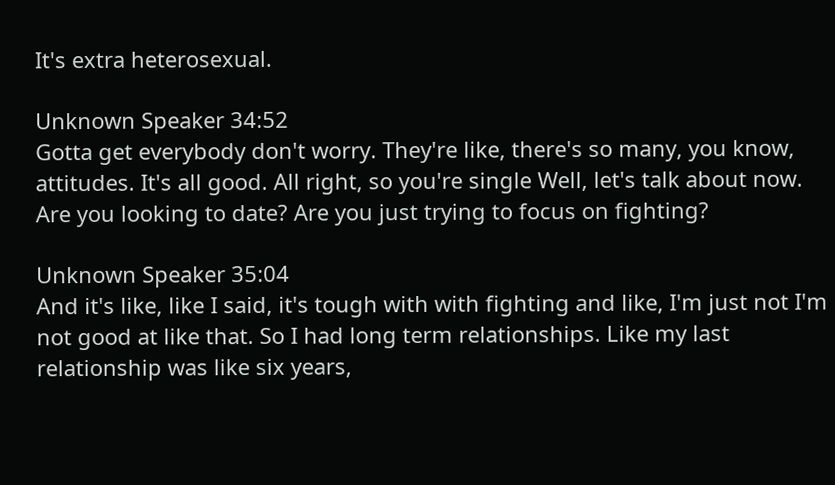It's extra heterosexual.

Unknown Speaker 34:52
Gotta get everybody don't worry. They're like, there's so many, you know, attitudes. It's all good. All right, so you're single Well, let's talk about now. Are you looking to date? Are you just trying to focus on fighting?

Unknown Speaker 35:04
And it's like, like I said, it's tough with with fighting and like, I'm just not I'm not good at like that. So I had long term relationships. Like my last relationship was like six years,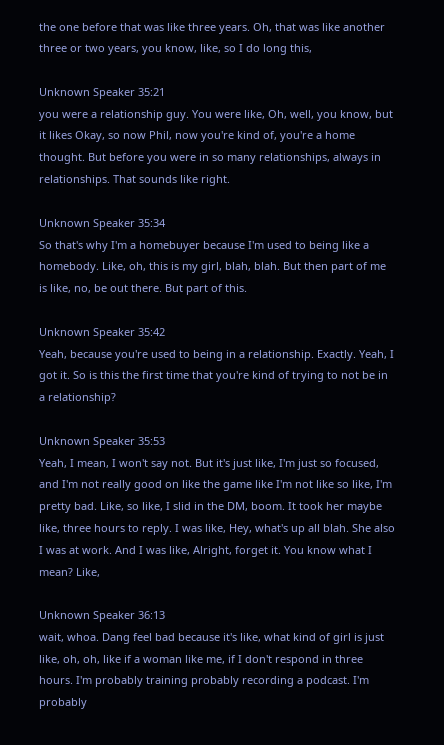the one before that was like three years. Oh, that was like another three or two years, you know, like, so I do long this,

Unknown Speaker 35:21
you were a relationship guy. You were like, Oh, well, you know, but it likes Okay, so now Phil, now you're kind of, you're a home thought. But before you were in so many relationships, always in relationships. That sounds like right.

Unknown Speaker 35:34
So that's why I'm a homebuyer because I'm used to being like a homebody. Like, oh, this is my girl, blah, blah. But then part of me is like, no, be out there. But part of this.

Unknown Speaker 35:42
Yeah, because you're used to being in a relationship. Exactly. Yeah, I got it. So is this the first time that you're kind of trying to not be in a relationship?

Unknown Speaker 35:53
Yeah, I mean, I won't say not. But it's just like, I'm just so focused, and I'm not really good on like the game like I'm not like so like, I'm pretty bad. Like, so like, I slid in the DM, boom. It took her maybe like, three hours to reply. I was like, Hey, what's up all blah. She also I was at work. And I was like, Alright, forget it. You know what I mean? Like,

Unknown Speaker 36:13
wait, whoa. Dang feel bad because it's like, what kind of girl is just like, oh, oh, like if a woman like me, if I don't respond in three hours. I'm probably training probably recording a podcast. I'm probably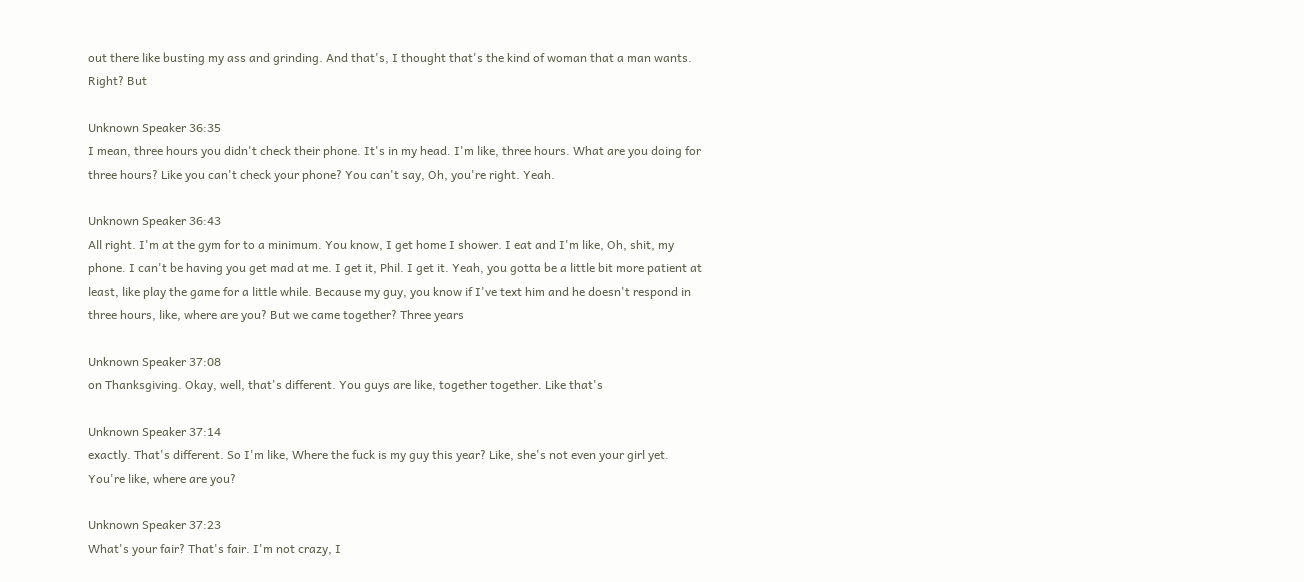out there like busting my ass and grinding. And that's, I thought that's the kind of woman that a man wants. Right? But

Unknown Speaker 36:35
I mean, three hours you didn't check their phone. It's in my head. I'm like, three hours. What are you doing for three hours? Like you can't check your phone? You can't say, Oh, you're right. Yeah.

Unknown Speaker 36:43
All right. I'm at the gym for to a minimum. You know, I get home I shower. I eat and I'm like, Oh, shit, my phone. I can't be having you get mad at me. I get it, Phil. I get it. Yeah, you gotta be a little bit more patient at least, like play the game for a little while. Because my guy, you know if I've text him and he doesn't respond in three hours, like, where are you? But we came together? Three years

Unknown Speaker 37:08
on Thanksgiving. Okay, well, that's different. You guys are like, together together. Like that's

Unknown Speaker 37:14
exactly. That's different. So I'm like, Where the fuck is my guy this year? Like, she's not even your girl yet. You're like, where are you?

Unknown Speaker 37:23
What's your fair? That's fair. I'm not crazy, I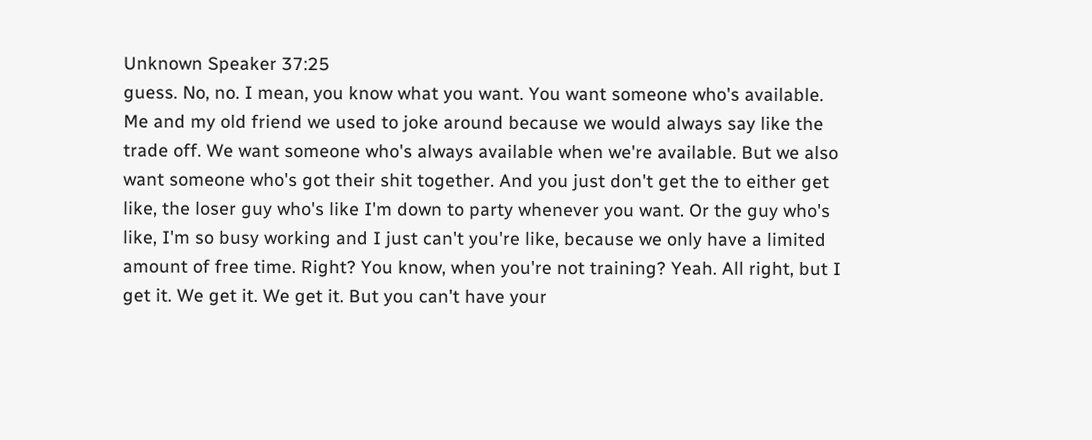Unknown Speaker 37:25
guess. No, no. I mean, you know what you want. You want someone who's available. Me and my old friend we used to joke around because we would always say like the trade off. We want someone who's always available when we're available. But we also want someone who's got their shit together. And you just don't get the to either get like, the loser guy who's like I'm down to party whenever you want. Or the guy who's like, I'm so busy working and I just can't you're like, because we only have a limited amount of free time. Right? You know, when you're not training? Yeah. All right, but I get it. We get it. We get it. But you can't have your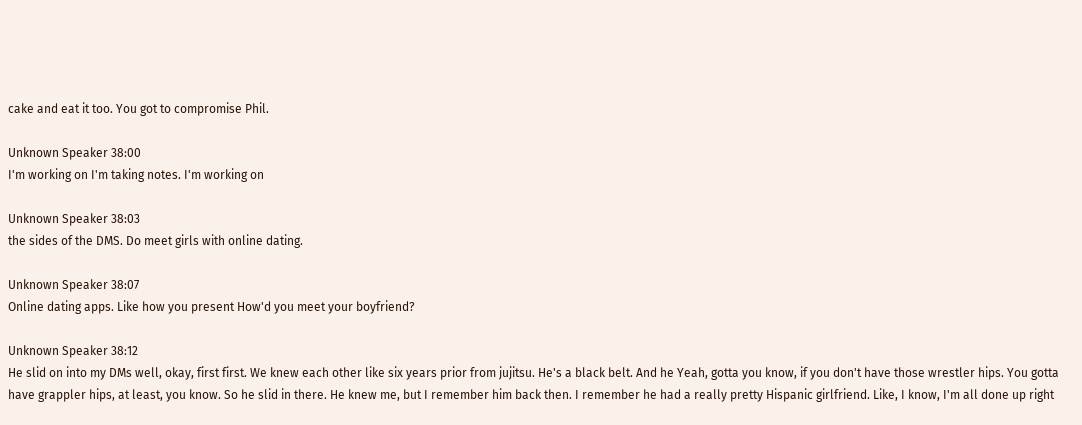cake and eat it too. You got to compromise Phil.

Unknown Speaker 38:00
I'm working on I'm taking notes. I'm working on

Unknown Speaker 38:03
the sides of the DMS. Do meet girls with online dating.

Unknown Speaker 38:07
Online dating apps. Like how you present How'd you meet your boyfriend?

Unknown Speaker 38:12
He slid on into my DMs well, okay, first first. We knew each other like six years prior from jujitsu. He's a black belt. And he Yeah, gotta you know, if you don't have those wrestler hips. You gotta have grappler hips, at least, you know. So he slid in there. He knew me, but I remember him back then. I remember he had a really pretty Hispanic girlfriend. Like, I know, I'm all done up right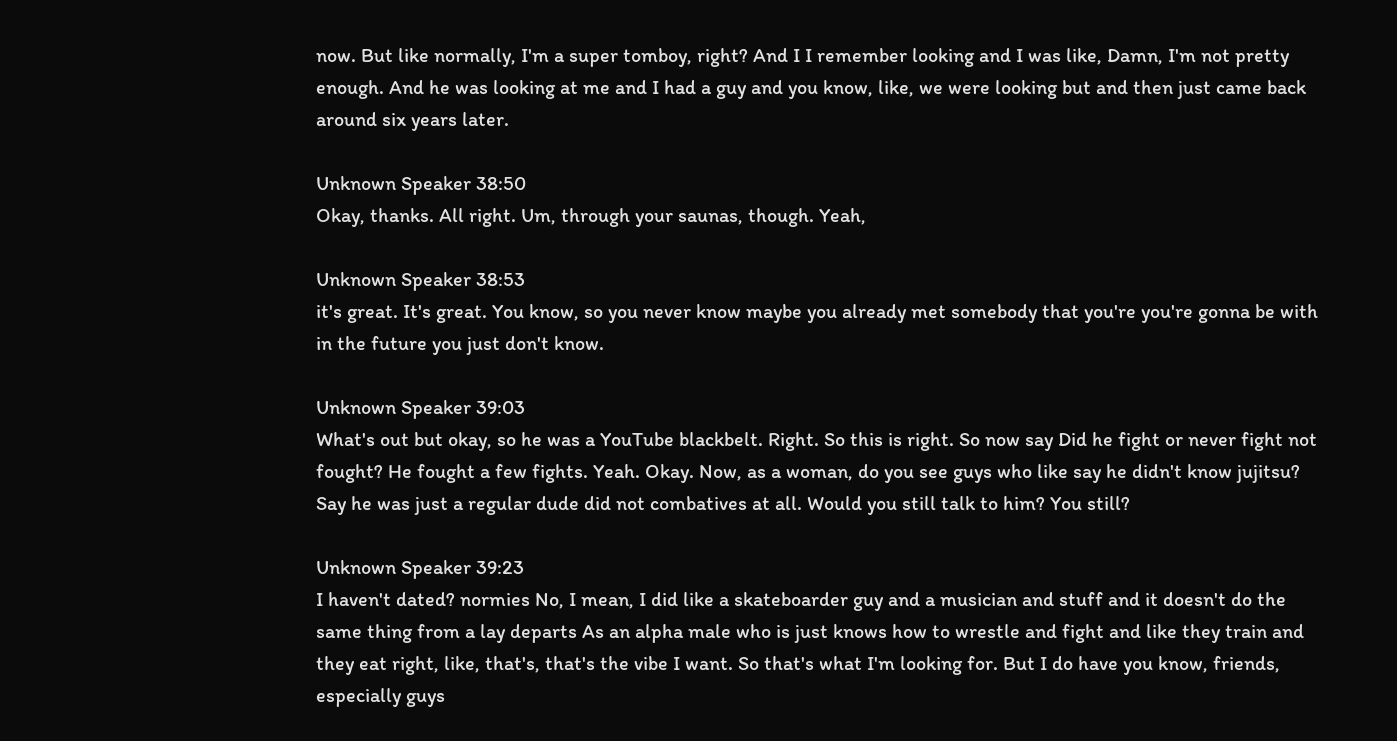now. But like normally, I'm a super tomboy, right? And I I remember looking and I was like, Damn, I'm not pretty enough. And he was looking at me and I had a guy and you know, like, we were looking but and then just came back around six years later.

Unknown Speaker 38:50
Okay, thanks. All right. Um, through your saunas, though. Yeah,

Unknown Speaker 38:53
it's great. It's great. You know, so you never know maybe you already met somebody that you're you're gonna be with in the future you just don't know.

Unknown Speaker 39:03
What's out but okay, so he was a YouTube blackbelt. Right. So this is right. So now say Did he fight or never fight not fought? He fought a few fights. Yeah. Okay. Now, as a woman, do you see guys who like say he didn't know jujitsu? Say he was just a regular dude did not combatives at all. Would you still talk to him? You still?

Unknown Speaker 39:23
I haven't dated? normies No, I mean, I did like a skateboarder guy and a musician and stuff and it doesn't do the same thing from a lay departs As an alpha male who is just knows how to wrestle and fight and like they train and they eat right, like, that's, that's the vibe I want. So that's what I'm looking for. But I do have you know, friends, especially guys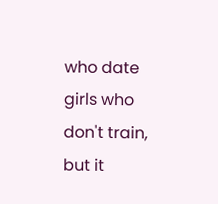who date girls who don't train, but it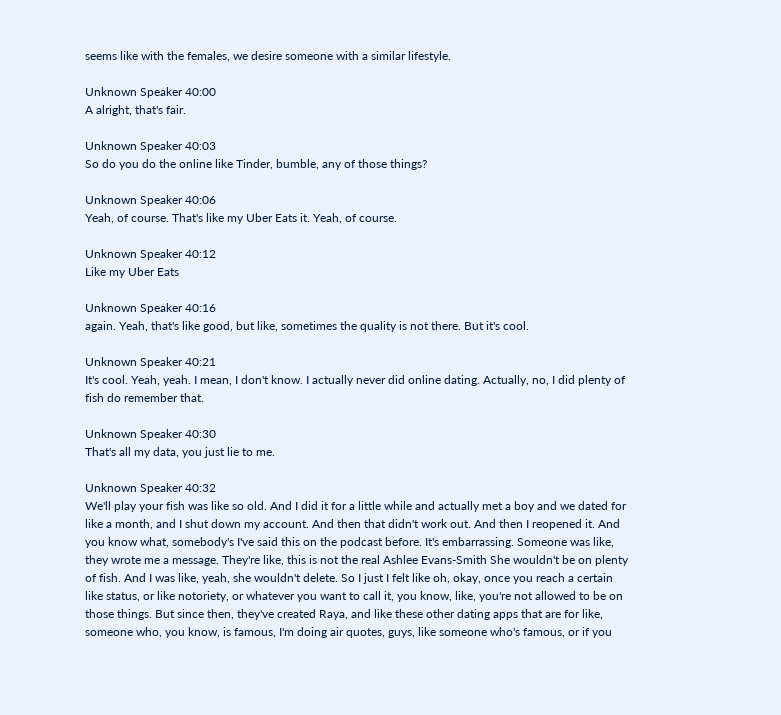seems like with the females, we desire someone with a similar lifestyle.

Unknown Speaker 40:00
A alright, that's fair.

Unknown Speaker 40:03
So do you do the online like Tinder, bumble, any of those things?

Unknown Speaker 40:06
Yeah, of course. That's like my Uber Eats it. Yeah, of course.

Unknown Speaker 40:12
Like my Uber Eats

Unknown Speaker 40:16
again. Yeah, that's like good, but like, sometimes the quality is not there. But it's cool.

Unknown Speaker 40:21
It's cool. Yeah, yeah. I mean, I don't know. I actually never did online dating. Actually, no, I did plenty of fish do remember that.

Unknown Speaker 40:30
That's all my data, you just lie to me.

Unknown Speaker 40:32
We'll play your fish was like so old. And I did it for a little while and actually met a boy and we dated for like a month, and I shut down my account. And then that didn't work out. And then I reopened it. And you know what, somebody's I've said this on the podcast before. It's embarrassing. Someone was like, they wrote me a message. They're like, this is not the real Ashlee Evans-Smith She wouldn't be on plenty of fish. And I was like, yeah, she wouldn't delete. So I just I felt like oh, okay, once you reach a certain like status, or like notoriety, or whatever you want to call it, you know, like, you're not allowed to be on those things. But since then, they've created Raya, and like these other dating apps that are for like, someone who, you know, is famous, I'm doing air quotes, guys, like someone who's famous, or if you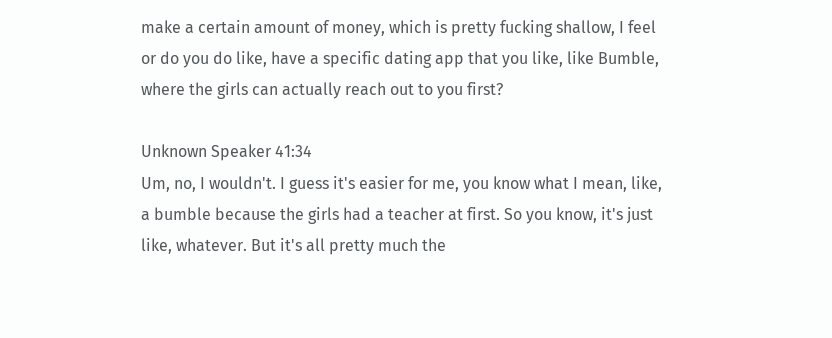make a certain amount of money, which is pretty fucking shallow, I feel or do you do like, have a specific dating app that you like, like Bumble, where the girls can actually reach out to you first?

Unknown Speaker 41:34
Um, no, I wouldn't. I guess it's easier for me, you know what I mean, like, a bumble because the girls had a teacher at first. So you know, it's just like, whatever. But it's all pretty much the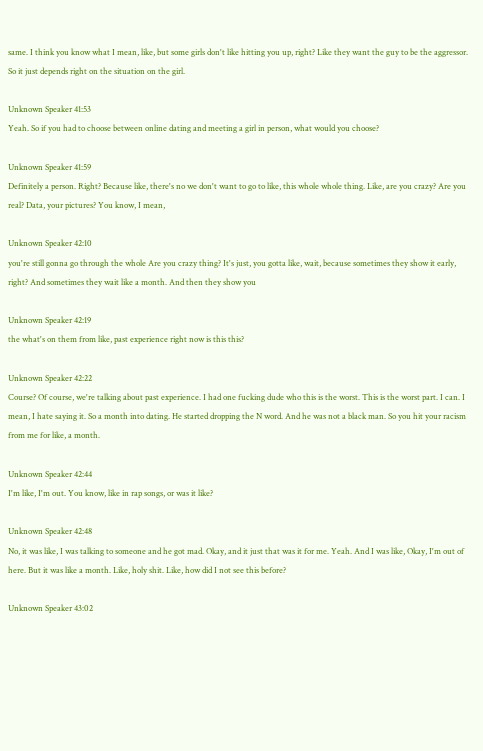same. I think you know what I mean, like, but some girls don't like hitting you up, right? Like they want the guy to be the aggressor. So it just depends right on the situation on the girl.

Unknown Speaker 41:53
Yeah. So if you had to choose between online dating and meeting a girl in person, what would you choose?

Unknown Speaker 41:59
Definitely a person. Right? Because like, there's no we don't want to go to like, this whole whole thing. Like, are you crazy? Are you real? Data, your pictures? You know, I mean,

Unknown Speaker 42:10
you're still gonna go through the whole Are you crazy thing? It's just, you gotta like, wait, because sometimes they show it early, right? And sometimes they wait like a month. And then they show you

Unknown Speaker 42:19
the what's on them from like, past experience right now is this this?

Unknown Speaker 42:22
Course? Of course, we're talking about past experience. I had one fucking dude who this is the worst. This is the worst part. I can. I mean, I hate saying it. So a month into dating. He started dropping the N word. And he was not a black man. So you hit your racism from me for like, a month.

Unknown Speaker 42:44
I'm like, I'm out. You know, like in rap songs, or was it like?

Unknown Speaker 42:48
No, it was like, I was talking to someone and he got mad. Okay, and it just that was it for me. Yeah. And I was like, Okay, I'm out of here. But it was like a month. Like, holy shit. Like, how did I not see this before?

Unknown Speaker 43:02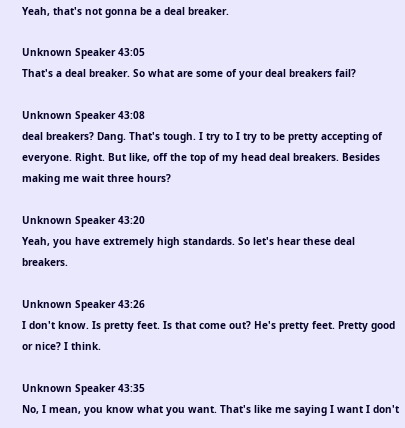Yeah, that's not gonna be a deal breaker.

Unknown Speaker 43:05
That's a deal breaker. So what are some of your deal breakers fail?

Unknown Speaker 43:08
deal breakers? Dang. That's tough. I try to I try to be pretty accepting of everyone. Right. But like, off the top of my head deal breakers. Besides making me wait three hours?

Unknown Speaker 43:20
Yeah, you have extremely high standards. So let's hear these deal breakers.

Unknown Speaker 43:26
I don't know. Is pretty feet. Is that come out? He's pretty feet. Pretty good or nice? I think.

Unknown Speaker 43:35
No, I mean, you know what you want. That's like me saying I want I don't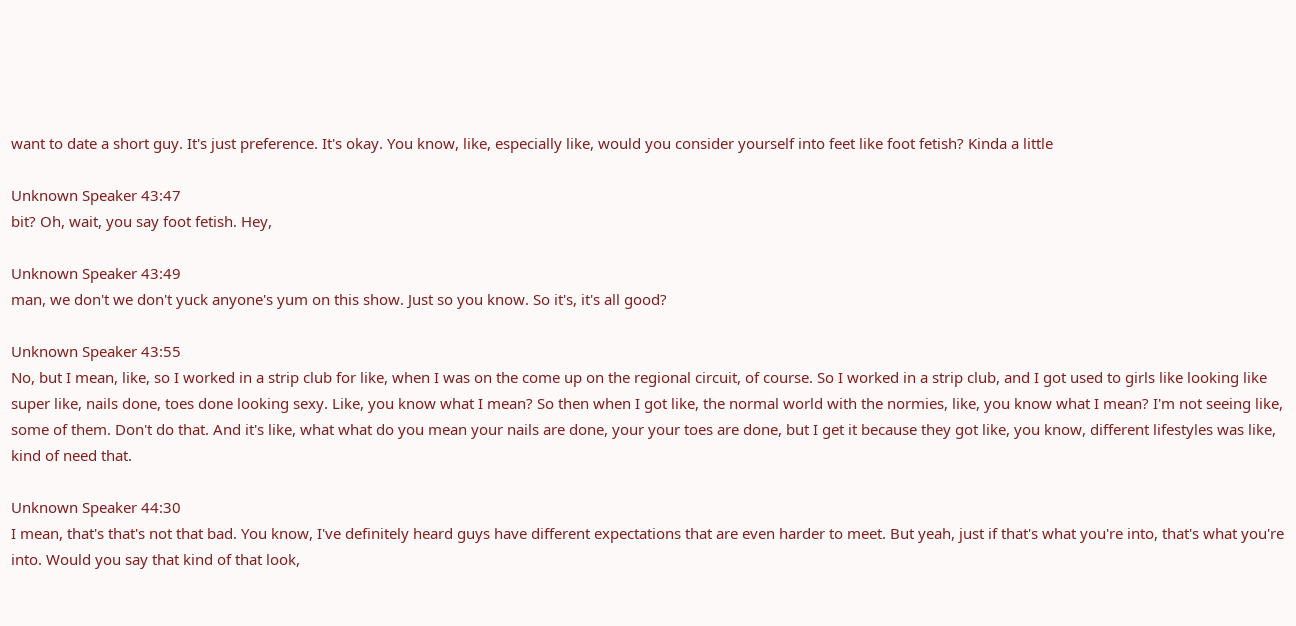want to date a short guy. It's just preference. It's okay. You know, like, especially like, would you consider yourself into feet like foot fetish? Kinda a little

Unknown Speaker 43:47
bit? Oh, wait, you say foot fetish. Hey,

Unknown Speaker 43:49
man, we don't we don't yuck anyone's yum on this show. Just so you know. So it's, it's all good?

Unknown Speaker 43:55
No, but I mean, like, so I worked in a strip club for like, when I was on the come up on the regional circuit, of course. So I worked in a strip club, and I got used to girls like looking like super like, nails done, toes done looking sexy. Like, you know what I mean? So then when I got like, the normal world with the normies, like, you know what I mean? I'm not seeing like, some of them. Don't do that. And it's like, what what do you mean your nails are done, your your toes are done, but I get it because they got like, you know, different lifestyles was like, kind of need that.

Unknown Speaker 44:30
I mean, that's that's not that bad. You know, I've definitely heard guys have different expectations that are even harder to meet. But yeah, just if that's what you're into, that's what you're into. Would you say that kind of that look,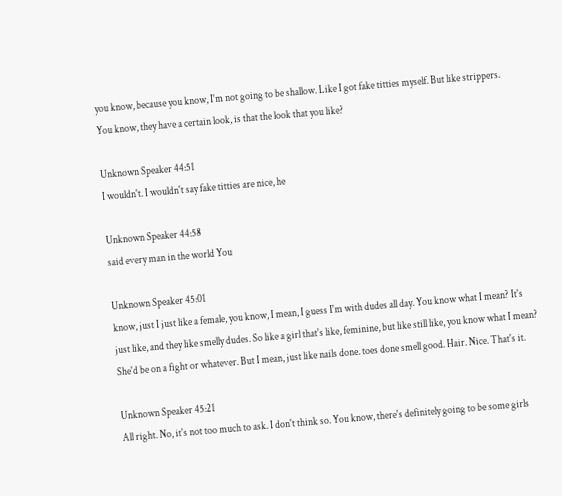you know, because you know, I'm not going to be shallow. Like I got fake titties myself. But like strippers. You know, they have a certain look, is that the look that you like?

Unknown Speaker 44:51
I wouldn't. I wouldn't say fake titties are nice, he

Unknown Speaker 44:58
said every man in the world You

Unknown Speaker 45:01
know, just I just like a female, you know, I mean, I guess I'm with dudes all day. You know what I mean? It's just like, and they like smelly dudes. So like a girl that's like, feminine, but like still like, you know what I mean? She'd be on a fight or whatever. But I mean, just like nails done. toes done smell good. Hair. Nice. That's it.

Unknown Speaker 45:21
All right. No, it's not too much to ask. I don't think so. You know, there's definitely going to be some girls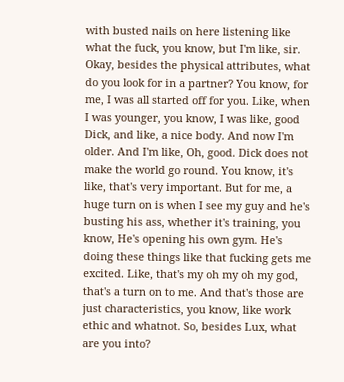with busted nails on here listening like what the fuck, you know, but I'm like, sir. Okay, besides the physical attributes, what do you look for in a partner? You know, for me, I was all started off for you. Like, when I was younger, you know, I was like, good Dick, and like, a nice body. And now I'm older. And I'm like, Oh, good. Dick does not make the world go round. You know, it's like, that's very important. But for me, a huge turn on is when I see my guy and he's busting his ass, whether it's training, you know, He's opening his own gym. He's doing these things like that fucking gets me excited. Like, that's my oh my oh my god, that's a turn on to me. And that's those are just characteristics, you know, like work ethic and whatnot. So, besides Lux, what are you into?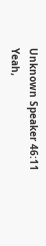Unknown Speaker 46:11
Yeah,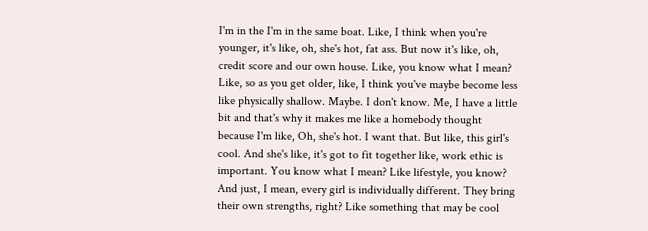I'm in the I'm in the same boat. Like, I think when you're younger, it's like, oh, she's hot, fat ass. But now it's like, oh, credit score and our own house. Like, you know what I mean? Like, so as you get older, like, I think you've maybe become less like physically shallow. Maybe. I don't know. Me, I have a little bit and that's why it makes me like a homebody thought because I'm like, Oh, she's hot. I want that. But like, this girl's cool. And she's like, it's got to fit together like, work ethic is important. You know what I mean? Like lifestyle, you know? And just, I mean, every girl is individually different. They bring their own strengths, right? Like something that may be cool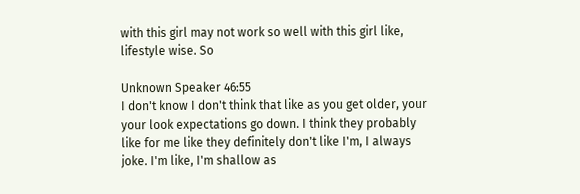with this girl may not work so well with this girl like, lifestyle wise. So

Unknown Speaker 46:55
I don't know I don't think that like as you get older, your your look expectations go down. I think they probably like for me like they definitely don't like I'm, I always joke. I'm like, I'm shallow as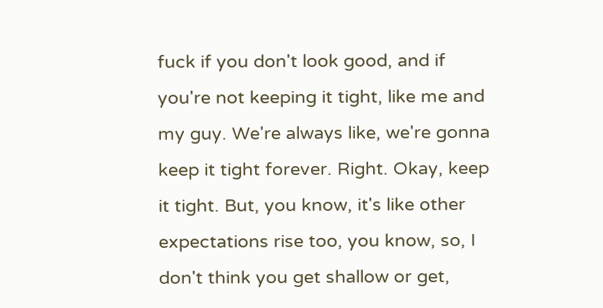fuck if you don't look good, and if you're not keeping it tight, like me and my guy. We're always like, we're gonna keep it tight forever. Right. Okay, keep it tight. But, you know, it's like other expectations rise too, you know, so, I don't think you get shallow or get,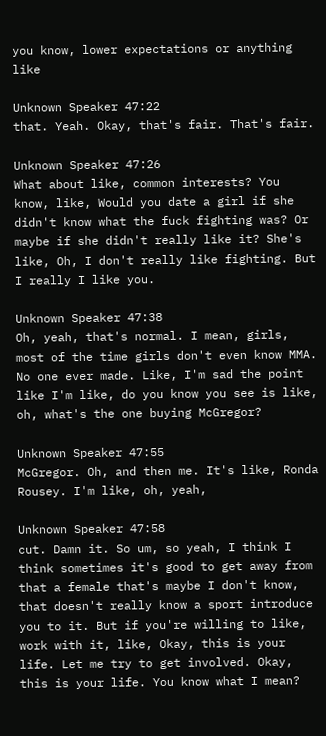you know, lower expectations or anything like

Unknown Speaker 47:22
that. Yeah. Okay, that's fair. That's fair.

Unknown Speaker 47:26
What about like, common interests? You know, like, Would you date a girl if she didn't know what the fuck fighting was? Or maybe if she didn't really like it? She's like, Oh, I don't really like fighting. But I really I like you.

Unknown Speaker 47:38
Oh, yeah, that's normal. I mean, girls, most of the time girls don't even know MMA. No one ever made. Like, I'm sad the point like I'm like, do you know you see is like, oh, what's the one buying McGregor?

Unknown Speaker 47:55
McGregor. Oh, and then me. It's like, Ronda Rousey. I'm like, oh, yeah,

Unknown Speaker 47:58
cut. Damn it. So um, so yeah, I think I think sometimes it's good to get away from that a female that's maybe I don't know, that doesn't really know a sport introduce you to it. But if you're willing to like, work with it, like, Okay, this is your life. Let me try to get involved. Okay, this is your life. You know what I mean?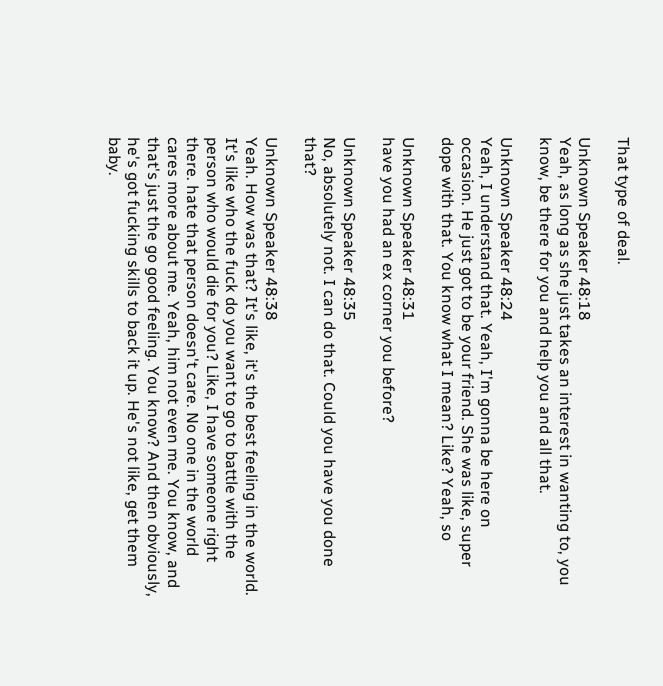That type of deal.

Unknown Speaker 48:18
Yeah, as long as she just takes an interest in wanting to, you know, be there for you and help you and all that.

Unknown Speaker 48:24
Yeah, I understand that. Yeah, I'm gonna be here on occasion. He just got to be your friend. She was like, super dope with that. You know what I mean? Like? Yeah, so

Unknown Speaker 48:31
have you had an ex corner you before?

Unknown Speaker 48:35
No, absolutely not. I can do that. Could you have you done that?

Unknown Speaker 48:38
Yeah. How was that? It's like, it's the best feeling in the world. It's like who the fuck do you want to go to battle with the person who would die for you? Like, I have someone right there. hate that person doesn't care. No one in the world cares more about me. Yeah, him not even me. You know, and that's just the go good feeling. You know? And then obviously, he's got fucking skills to back it up. He's not like, get them baby.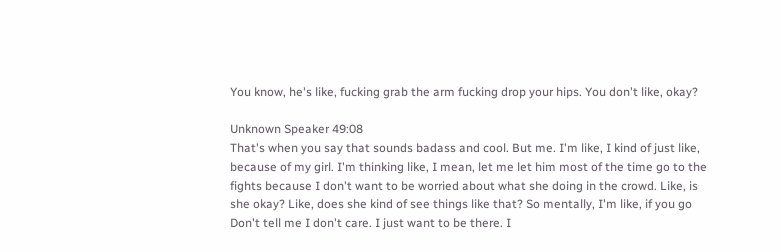You know, he's like, fucking grab the arm fucking drop your hips. You don't like, okay?

Unknown Speaker 49:08
That's when you say that sounds badass and cool. But me. I'm like, I kind of just like, because of my girl. I'm thinking like, I mean, let me let him most of the time go to the fights because I don't want to be worried about what she doing in the crowd. Like, is she okay? Like, does she kind of see things like that? So mentally, I'm like, if you go Don't tell me I don't care. I just want to be there. I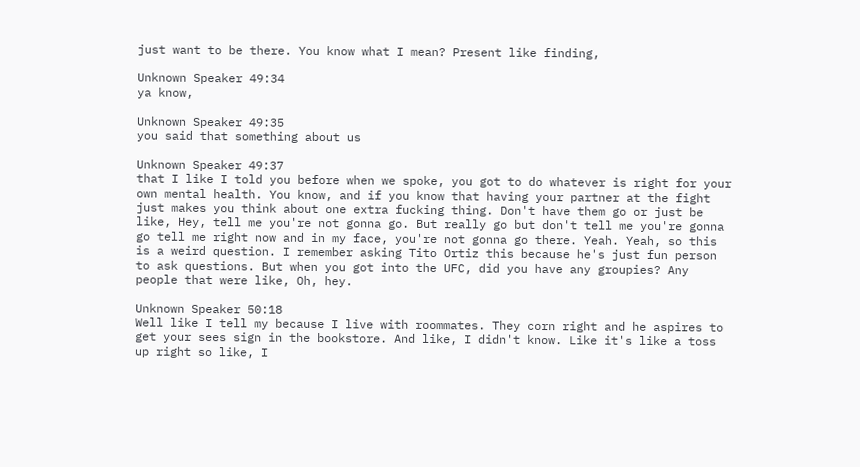just want to be there. You know what I mean? Present like finding,

Unknown Speaker 49:34
ya know,

Unknown Speaker 49:35
you said that something about us

Unknown Speaker 49:37
that I like I told you before when we spoke, you got to do whatever is right for your own mental health. You know, and if you know that having your partner at the fight just makes you think about one extra fucking thing. Don't have them go or just be like, Hey, tell me you're not gonna go. But really go but don't tell me you're gonna go tell me right now and in my face, you're not gonna go there. Yeah. Yeah, so this is a weird question. I remember asking Tito Ortiz this because he's just fun person to ask questions. But when you got into the UFC, did you have any groupies? Any people that were like, Oh, hey.

Unknown Speaker 50:18
Well like I tell my because I live with roommates. They corn right and he aspires to get your sees sign in the bookstore. And like, I didn't know. Like it's like a toss up right so like, I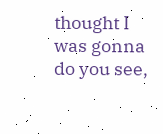thought I was gonna do you see,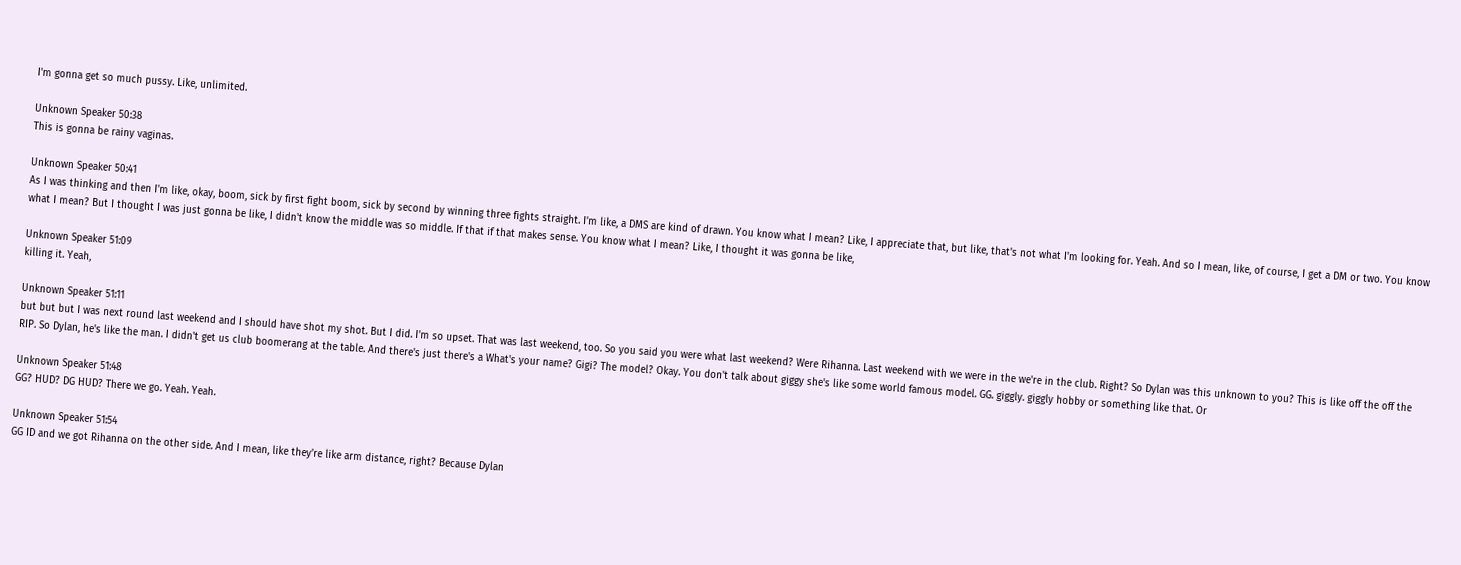I'm gonna get so much pussy. Like, unlimited.

Unknown Speaker 50:38
This is gonna be rainy vaginas.

Unknown Speaker 50:41
As I was thinking and then I'm like, okay, boom, sick by first fight boom, sick by second by winning three fights straight. I'm like, a DMS are kind of drawn. You know what I mean? Like, I appreciate that, but like, that's not what I'm looking for. Yeah. And so I mean, like, of course, I get a DM or two. You know what I mean? But I thought I was just gonna be like, I didn't know the middle was so middle. If that if that makes sense. You know what I mean? Like, I thought it was gonna be like,

Unknown Speaker 51:09
killing it. Yeah,

Unknown Speaker 51:11
but but but I was next round last weekend and I should have shot my shot. But I did. I'm so upset. That was last weekend, too. So you said you were what last weekend? Were Rihanna. Last weekend with we were in the we're in the club. Right? So Dylan was this unknown to you? This is like off the off the RIP. So Dylan, he's like the man. I didn't get us club boomerang at the table. And there's just there's a What's your name? Gigi? The model? Okay. You don't talk about giggy she's like some world famous model. GG. giggly. giggly hobby or something like that. Or

Unknown Speaker 51:48
GG? HUD? DG HUD? There we go. Yeah. Yeah.

Unknown Speaker 51:54
GG ID and we got Rihanna on the other side. And I mean, like they're like arm distance, right? Because Dylan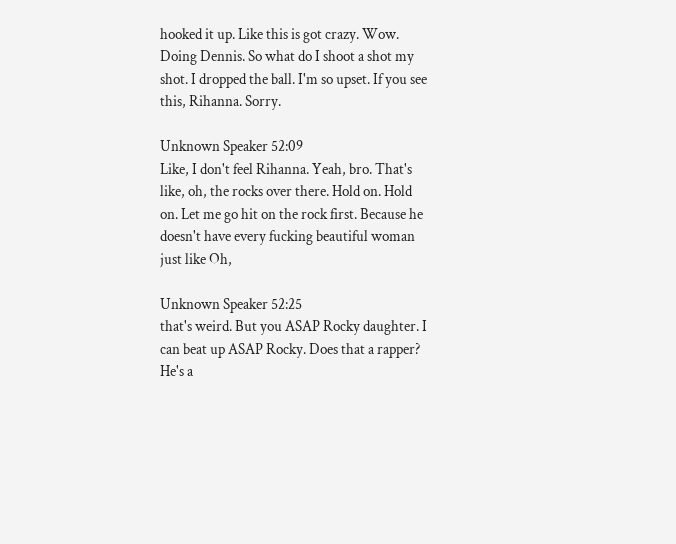hooked it up. Like this is got crazy. Wow. Doing Dennis. So what do I shoot a shot my shot. I dropped the ball. I'm so upset. If you see this, Rihanna. Sorry.

Unknown Speaker 52:09
Like, I don't feel Rihanna. Yeah, bro. That's like, oh, the rocks over there. Hold on. Hold on. Let me go hit on the rock first. Because he doesn't have every fucking beautiful woman just like Oh,

Unknown Speaker 52:25
that's weird. But you ASAP Rocky daughter. I can beat up ASAP Rocky. Does that a rapper? He's a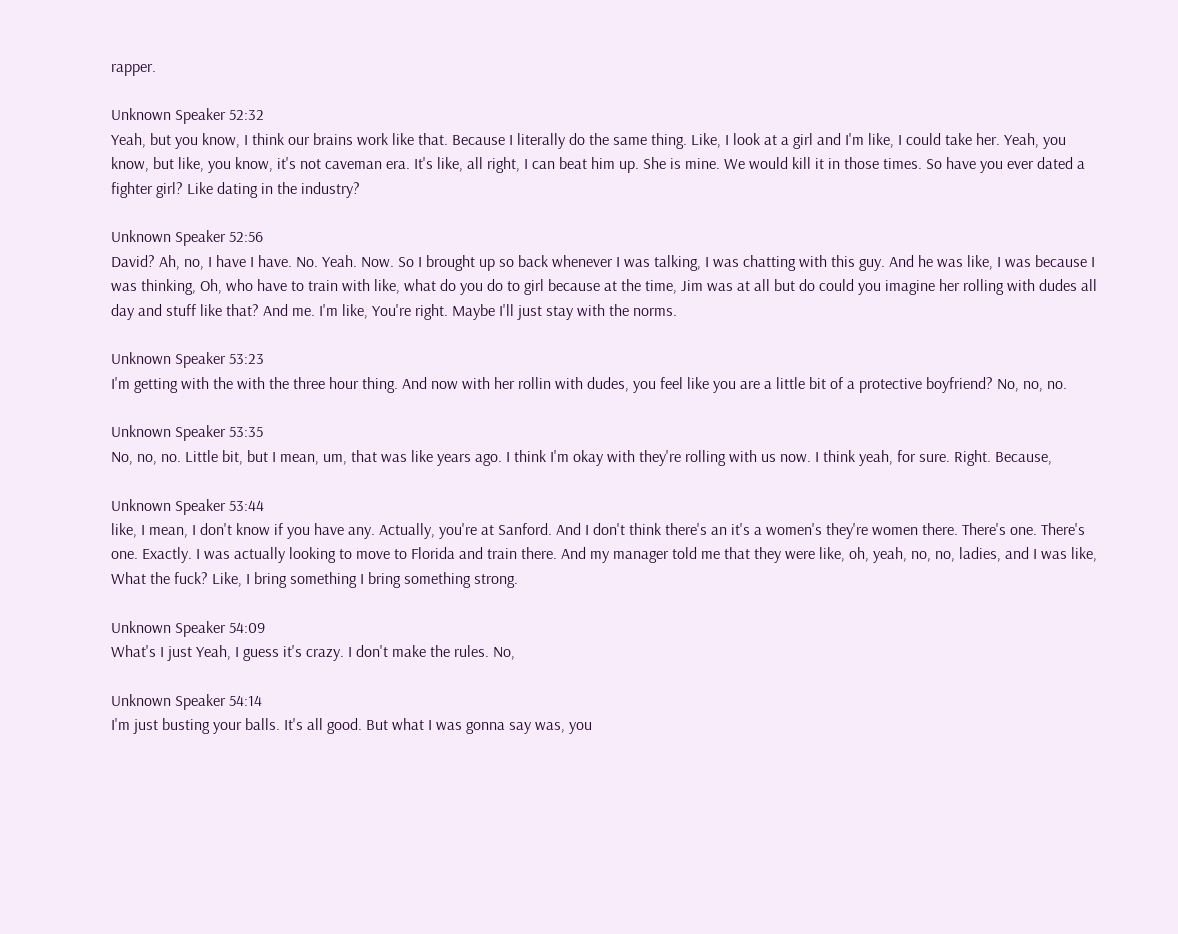rapper.

Unknown Speaker 52:32
Yeah, but you know, I think our brains work like that. Because I literally do the same thing. Like, I look at a girl and I'm like, I could take her. Yeah, you know, but like, you know, it's not caveman era. It's like, all right, I can beat him up. She is mine. We would kill it in those times. So have you ever dated a fighter girl? Like dating in the industry?

Unknown Speaker 52:56
David? Ah, no, I have I have. No. Yeah. Now. So I brought up so back whenever I was talking, I was chatting with this guy. And he was like, I was because I was thinking, Oh, who have to train with like, what do you do to girl because at the time, Jim was at all but do could you imagine her rolling with dudes all day and stuff like that? And me. I'm like, You're right. Maybe I'll just stay with the norms.

Unknown Speaker 53:23
I'm getting with the with the three hour thing. And now with her rollin with dudes, you feel like you are a little bit of a protective boyfriend? No, no, no.

Unknown Speaker 53:35
No, no, no. Little bit, but I mean, um, that was like years ago. I think I'm okay with they're rolling with us now. I think yeah, for sure. Right. Because,

Unknown Speaker 53:44
like, I mean, I don't know if you have any. Actually, you're at Sanford. And I don't think there's an it's a women's they're women there. There's one. There's one. Exactly. I was actually looking to move to Florida and train there. And my manager told me that they were like, oh, yeah, no, no, ladies, and I was like, What the fuck? Like, I bring something I bring something strong.

Unknown Speaker 54:09
What's I just Yeah, I guess it's crazy. I don't make the rules. No,

Unknown Speaker 54:14
I'm just busting your balls. It's all good. But what I was gonna say was, you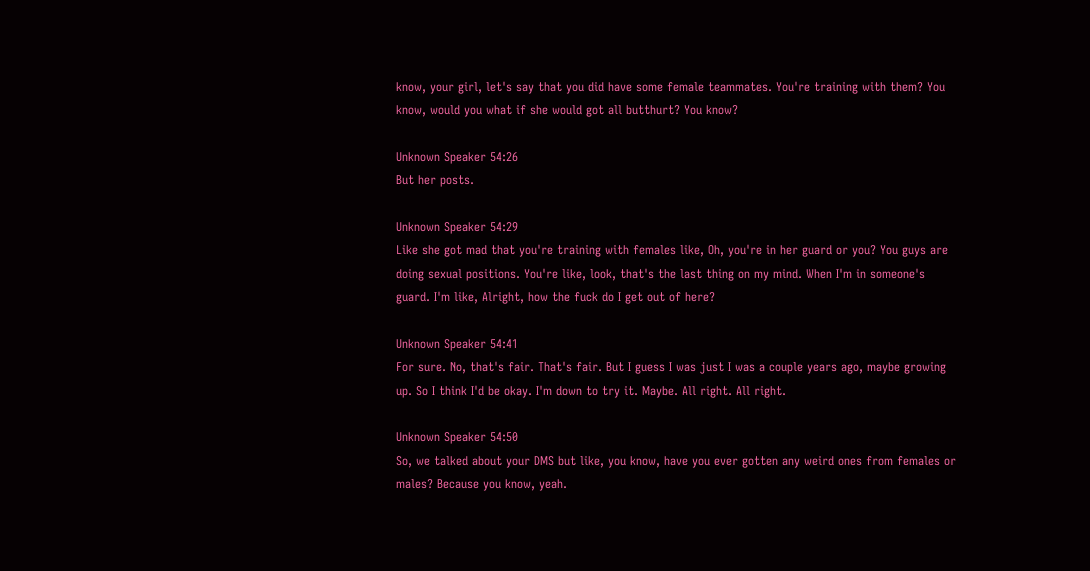know, your girl, let's say that you did have some female teammates. You're training with them? You know, would you what if she would got all butthurt? You know?

Unknown Speaker 54:26
But her posts.

Unknown Speaker 54:29
Like she got mad that you're training with females like, Oh, you're in her guard or you? You guys are doing sexual positions. You're like, look, that's the last thing on my mind. When I'm in someone's guard. I'm like, Alright, how the fuck do I get out of here?

Unknown Speaker 54:41
For sure. No, that's fair. That's fair. But I guess I was just I was a couple years ago, maybe growing up. So I think I'd be okay. I'm down to try it. Maybe. All right. All right.

Unknown Speaker 54:50
So, we talked about your DMS but like, you know, have you ever gotten any weird ones from females or males? Because you know, yeah.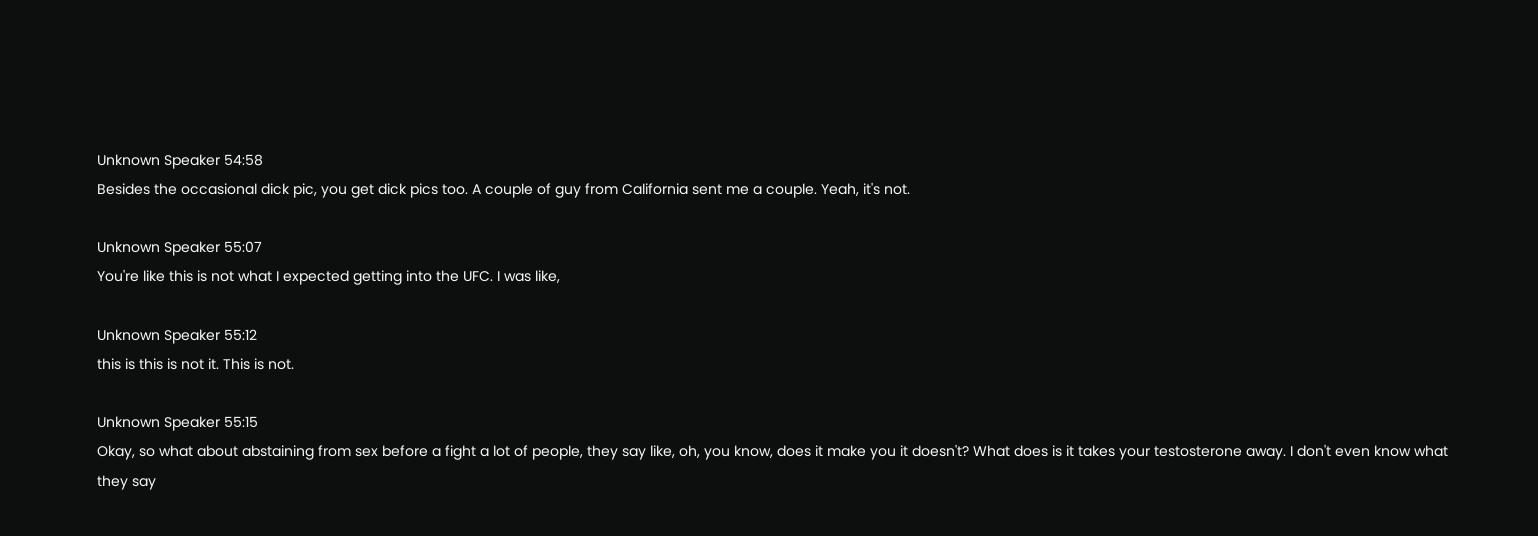Unknown Speaker 54:58
Besides the occasional dick pic, you get dick pics too. A couple of guy from California sent me a couple. Yeah, it's not.

Unknown Speaker 55:07
You're like this is not what I expected getting into the UFC. I was like,

Unknown Speaker 55:12
this is this is not it. This is not.

Unknown Speaker 55:15
Okay, so what about abstaining from sex before a fight a lot of people, they say like, oh, you know, does it make you it doesn't? What does is it takes your testosterone away. I don't even know what they say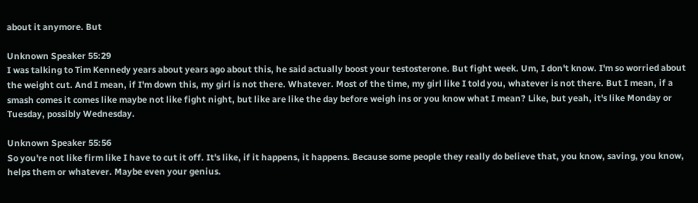about it anymore. But

Unknown Speaker 55:29
I was talking to Tim Kennedy years about years ago about this, he said actually boost your testosterone. But fight week. Um, I don't know. I'm so worried about the weight cut. And I mean, if I'm down this, my girl is not there. Whatever. Most of the time, my girl like I told you, whatever is not there. But I mean, if a smash comes it comes like maybe not like fight night, but like are like the day before weigh ins or you know what I mean? Like, but yeah, it's like Monday or Tuesday, possibly Wednesday.

Unknown Speaker 55:56
So you're not like firm like I have to cut it off. It's like, if it happens, it happens. Because some people they really do believe that, you know, saving, you know, helps them or whatever. Maybe even your genius.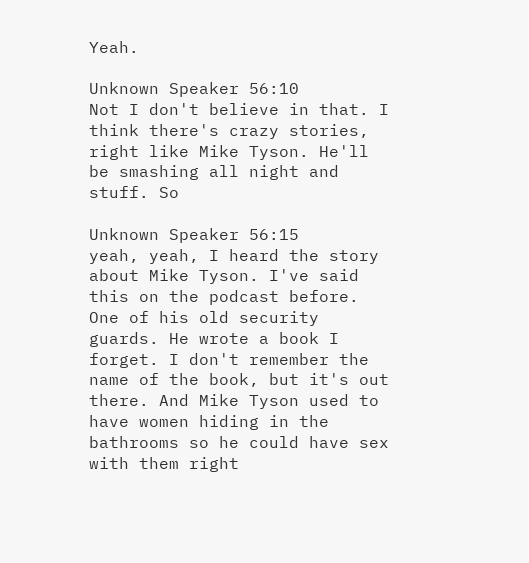Yeah.

Unknown Speaker 56:10
Not I don't believe in that. I think there's crazy stories, right like Mike Tyson. He'll be smashing all night and stuff. So

Unknown Speaker 56:15
yeah, yeah, I heard the story about Mike Tyson. I've said this on the podcast before. One of his old security guards. He wrote a book I forget. I don't remember the name of the book, but it's out there. And Mike Tyson used to have women hiding in the bathrooms so he could have sex with them right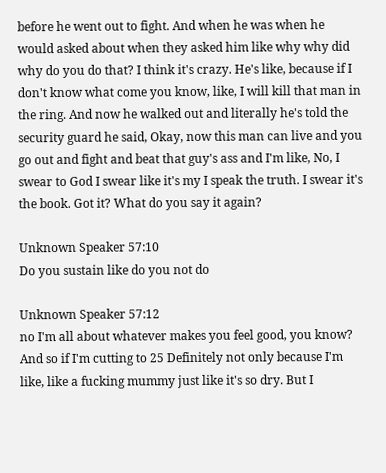before he went out to fight. And when he was when he would asked about when they asked him like why why did why do you do that? I think it's crazy. He's like, because if I don't know what come you know, like, I will kill that man in the ring. And now he walked out and literally he's told the security guard he said, Okay, now this man can live and you go out and fight and beat that guy's ass and I'm like, No, I swear to God I swear like it's my I speak the truth. I swear it's the book. Got it? What do you say it again?

Unknown Speaker 57:10
Do you sustain like do you not do

Unknown Speaker 57:12
no I'm all about whatever makes you feel good, you know? And so if I'm cutting to 25 Definitely not only because I'm like, like a fucking mummy just like it's so dry. But I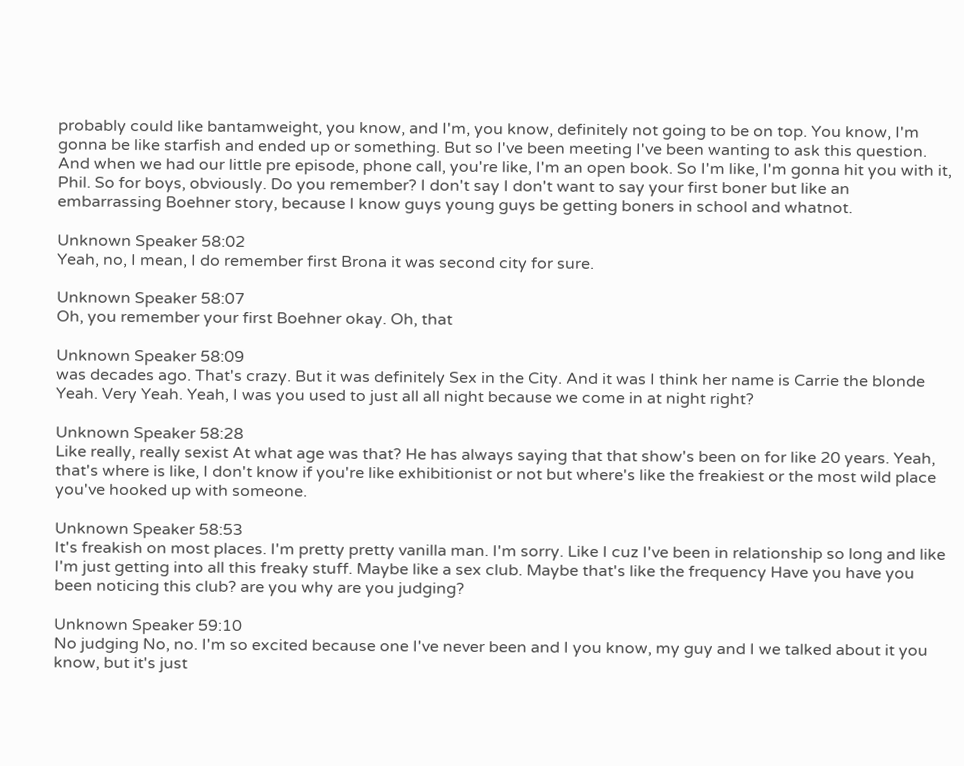probably could like bantamweight, you know, and I'm, you know, definitely not going to be on top. You know, I'm gonna be like starfish and ended up or something. But so I've been meeting I've been wanting to ask this question. And when we had our little pre episode, phone call, you're like, I'm an open book. So I'm like, I'm gonna hit you with it, Phil. So for boys, obviously. Do you remember? I don't say I don't want to say your first boner but like an embarrassing Boehner story, because I know guys young guys be getting boners in school and whatnot.

Unknown Speaker 58:02
Yeah, no, I mean, I do remember first Brona it was second city for sure.

Unknown Speaker 58:07
Oh, you remember your first Boehner okay. Oh, that

Unknown Speaker 58:09
was decades ago. That's crazy. But it was definitely Sex in the City. And it was I think her name is Carrie the blonde Yeah. Very Yeah. Yeah, I was you used to just all all night because we come in at night right?

Unknown Speaker 58:28
Like really, really sexist At what age was that? He has always saying that that show's been on for like 20 years. Yeah, that's where is like, I don't know if you're like exhibitionist or not but where's like the freakiest or the most wild place you've hooked up with someone.

Unknown Speaker 58:53
It's freakish on most places. I'm pretty pretty vanilla man. I'm sorry. Like I cuz I've been in relationship so long and like I'm just getting into all this freaky stuff. Maybe like a sex club. Maybe that's like the frequency Have you have you been noticing this club? are you why are you judging?

Unknown Speaker 59:10
No judging No, no. I'm so excited because one I've never been and I you know, my guy and I we talked about it you know, but it's just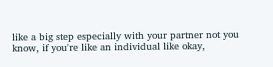like a big step especially with your partner not you know, if you're like an individual like okay,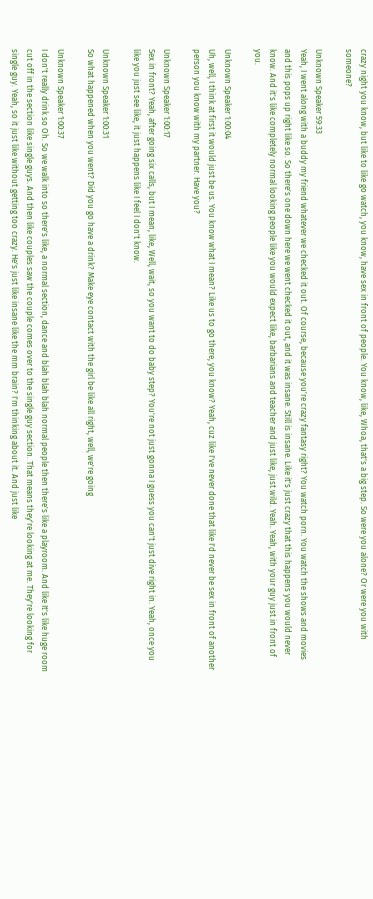crazy night you know, but like to like go watch, you know, have sex in front of people. You know, like, Whoa, that's a big step. So were you alone? Or were you with someone?

Unknown Speaker 59:33
Yeah, I went along with a buddy my friend whatever we checked it out. Of course, because you're crazy fantasy right? You watch porn. You watch the shows and movies and this pops up right like so. So there's one down here we went checked it out, and it was insane. Still is insane. Like it's just crazy that this happens you would never know. And it's like completely normal looking people like you would expect like, barbarians and teacher and just like, just wild. Yeah. Yeah, with your guy just in front of you.

Unknown Speaker 1:00:04
Uh, well, I think at first it would just be us. You know what I mean? Like us to go there, you know? Yeah, cuz like I've never done that like I'd never be sex in front of another person you know with my partner. Have you?

Unknown Speaker 1:00:17
Sex in front? Yeah, after going six calls, but I mean, like, Well, wait, so you want to do baby step? You're not just gonna I guess you can't just dive right in. Yeah, once you like you just see like, it just happens like I feel I don't know.

Unknown Speaker 1:00:31
So what happened when you went? Did you go have a drink? Make eye contact with the girl be like all right, well, we're going

Unknown Speaker 1:00:37
I don't really drink so Oh. So we walk into so there's like, a normal section, dance and blah blah blah normal people then there's like a playroom. And like It's like huge room cut off in the section like single guys. And then like couples saw the couple comes over to the single guy section. That means they're looking at me. They're looking for single guy. Yeah, so it just like without getting too crazy. He's just like insane like the mm brain? I'm thinking about it. And just like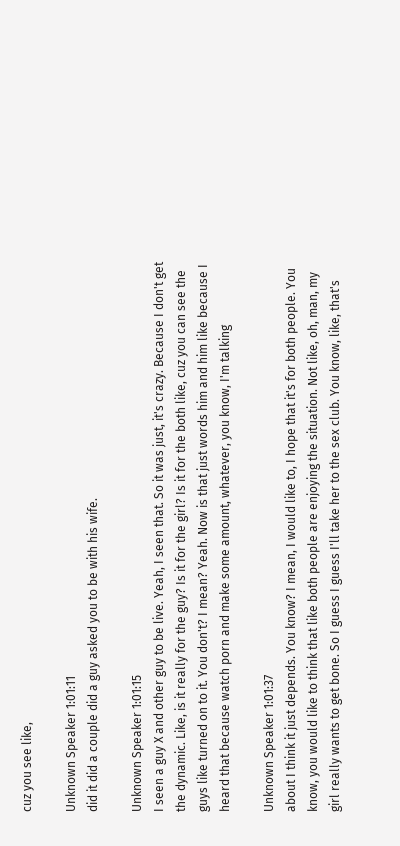cuz you see like,

Unknown Speaker 1:01:11
did it did a couple did a guy asked you to be with his wife.

Unknown Speaker 1:01:15
I seen a guy X and other guy to be live. Yeah, I seen that. So it was just, it's crazy. Because I don't get the dynamic. Like, is it really for the guy? Is it for the girl? Is it for the both like, cuz you can see the guys like turned on to it. You don't? I mean? Yeah. Now is that just words him and him like because I heard that because watch porn and make some amount, whatever, you know, I'm talking

Unknown Speaker 1:01:37
about I think it just depends. You know? I mean, I would like to, I hope that it's for both people. You know, you would like to think that like both people are enjoying the situation. Not like, oh, man, my girl really wants to get bone. So I guess I guess I'll take her to the sex club. You know, like, that's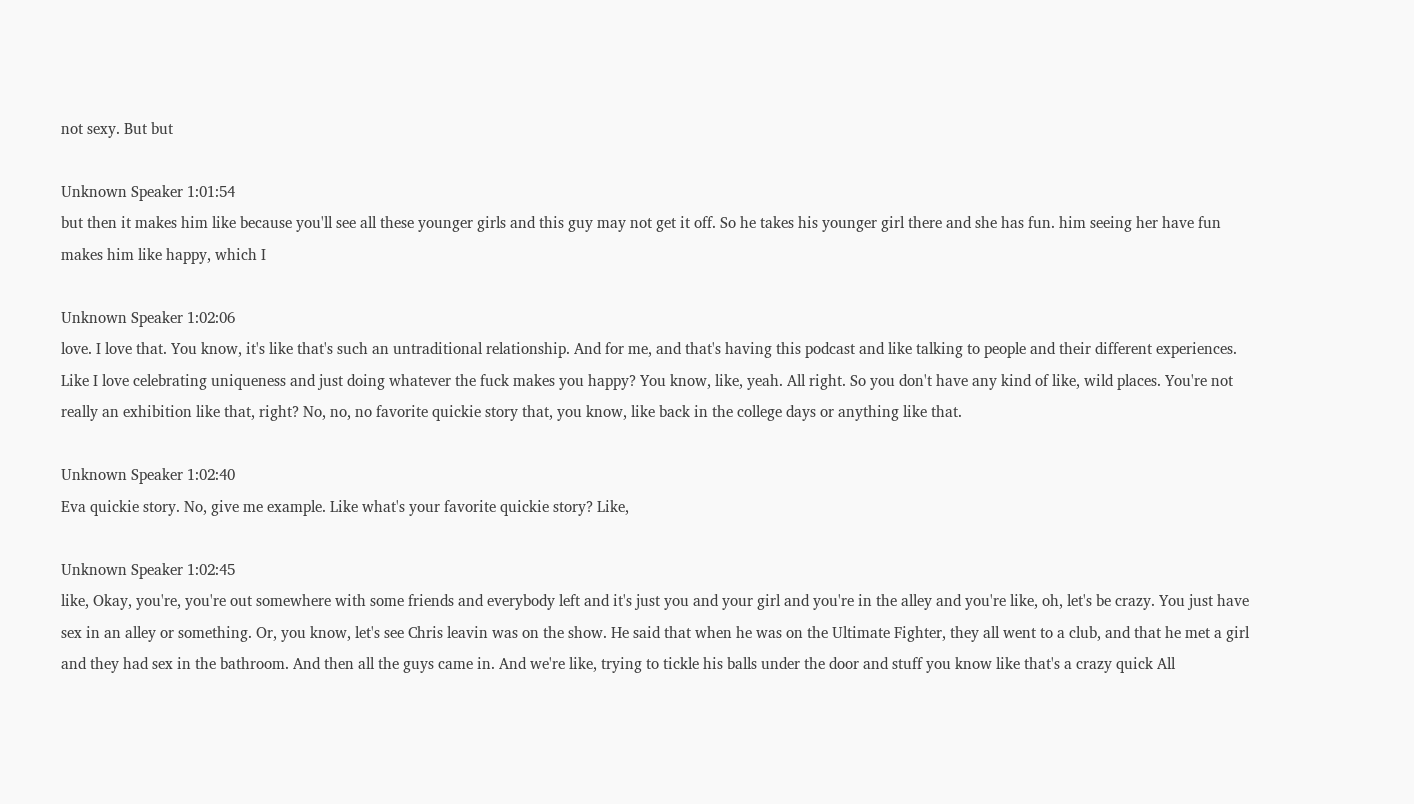not sexy. But but

Unknown Speaker 1:01:54
but then it makes him like because you'll see all these younger girls and this guy may not get it off. So he takes his younger girl there and she has fun. him seeing her have fun makes him like happy, which I

Unknown Speaker 1:02:06
love. I love that. You know, it's like that's such an untraditional relationship. And for me, and that's having this podcast and like talking to people and their different experiences. Like I love celebrating uniqueness and just doing whatever the fuck makes you happy? You know, like, yeah. All right. So you don't have any kind of like, wild places. You're not really an exhibition like that, right? No, no, no favorite quickie story that, you know, like back in the college days or anything like that.

Unknown Speaker 1:02:40
Eva quickie story. No, give me example. Like what's your favorite quickie story? Like,

Unknown Speaker 1:02:45
like, Okay, you're, you're out somewhere with some friends and everybody left and it's just you and your girl and you're in the alley and you're like, oh, let's be crazy. You just have sex in an alley or something. Or, you know, let's see Chris leavin was on the show. He said that when he was on the Ultimate Fighter, they all went to a club, and that he met a girl and they had sex in the bathroom. And then all the guys came in. And we're like, trying to tickle his balls under the door and stuff you know like that's a crazy quick All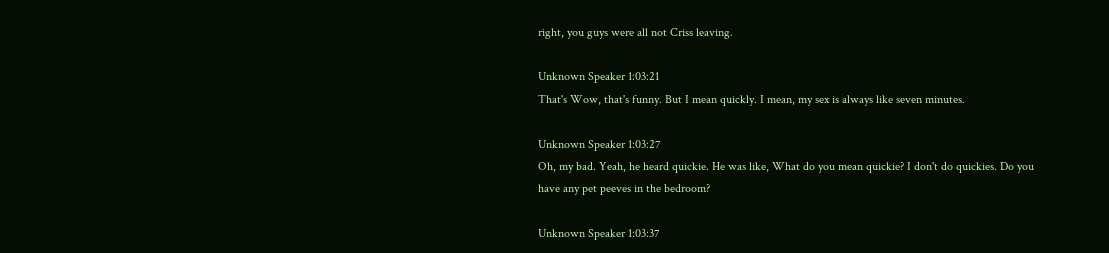right, you guys were all not Criss leaving.

Unknown Speaker 1:03:21
That's Wow, that's funny. But I mean quickly. I mean, my sex is always like seven minutes.

Unknown Speaker 1:03:27
Oh, my bad. Yeah, he heard quickie. He was like, What do you mean quickie? I don't do quickies. Do you have any pet peeves in the bedroom?

Unknown Speaker 1:03:37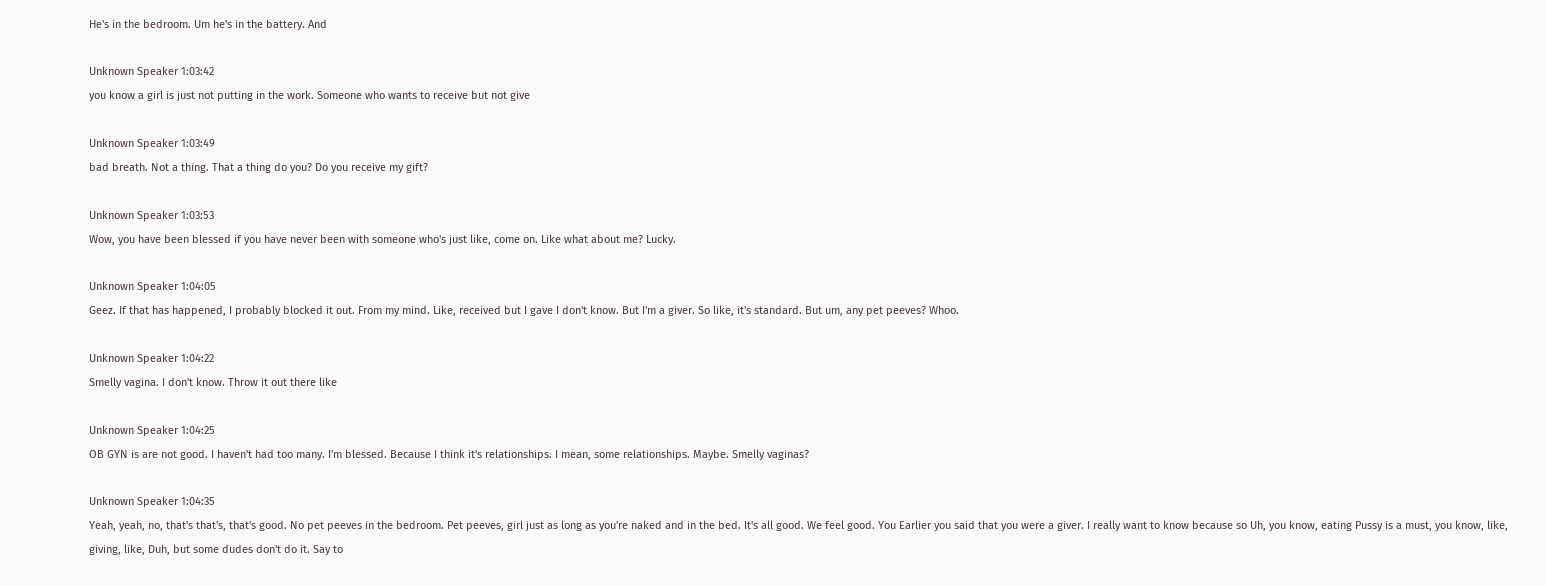He's in the bedroom. Um he's in the battery. And

Unknown Speaker 1:03:42
you know a girl is just not putting in the work. Someone who wants to receive but not give

Unknown Speaker 1:03:49
bad breath. Not a thing. That a thing do you? Do you receive my gift?

Unknown Speaker 1:03:53
Wow, you have been blessed if you have never been with someone who's just like, come on. Like what about me? Lucky.

Unknown Speaker 1:04:05
Geez. If that has happened, I probably blocked it out. From my mind. Like, received but I gave I don't know. But I'm a giver. So like, it's standard. But um, any pet peeves? Whoo.

Unknown Speaker 1:04:22
Smelly vagina. I don't know. Throw it out there like

Unknown Speaker 1:04:25
OB GYN is are not good. I haven't had too many. I'm blessed. Because I think it's relationships. I mean, some relationships. Maybe. Smelly vaginas?

Unknown Speaker 1:04:35
Yeah, yeah, no, that's that's, that's good. No pet peeves in the bedroom. Pet peeves, girl just as long as you're naked and in the bed. It's all good. We feel good. You Earlier you said that you were a giver. I really want to know because so Uh, you know, eating Pussy is a must, you know, like, giving, like, Duh, but some dudes don't do it. Say to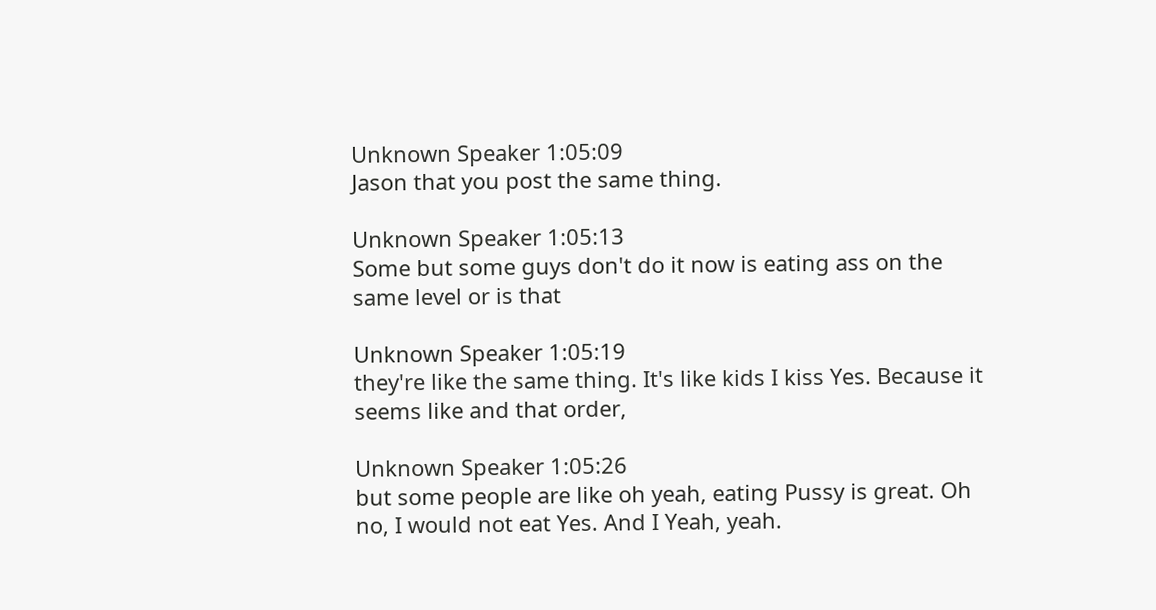Unknown Speaker 1:05:09
Jason that you post the same thing.

Unknown Speaker 1:05:13
Some but some guys don't do it now is eating ass on the same level or is that

Unknown Speaker 1:05:19
they're like the same thing. It's like kids I kiss Yes. Because it seems like and that order,

Unknown Speaker 1:05:26
but some people are like oh yeah, eating Pussy is great. Oh no, I would not eat Yes. And I Yeah, yeah.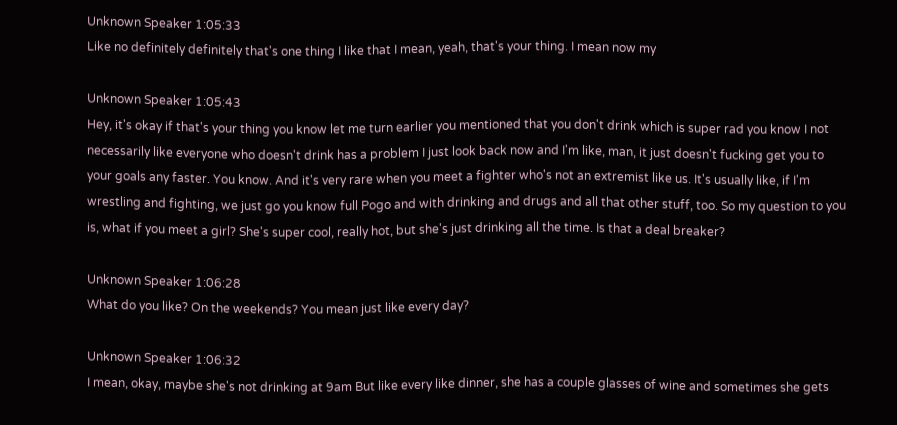Unknown Speaker 1:05:33
Like no definitely definitely that's one thing I like that I mean, yeah, that's your thing. I mean now my

Unknown Speaker 1:05:43
Hey, it's okay if that's your thing you know let me turn earlier you mentioned that you don't drink which is super rad you know I not necessarily like everyone who doesn't drink has a problem I just look back now and I'm like, man, it just doesn't fucking get you to your goals any faster. You know. And it's very rare when you meet a fighter who's not an extremist like us. It's usually like, if I'm wrestling and fighting, we just go you know full Pogo and with drinking and drugs and all that other stuff, too. So my question to you is, what if you meet a girl? She's super cool, really hot, but she's just drinking all the time. Is that a deal breaker?

Unknown Speaker 1:06:28
What do you like? On the weekends? You mean just like every day?

Unknown Speaker 1:06:32
I mean, okay, maybe she's not drinking at 9am But like every like dinner, she has a couple glasses of wine and sometimes she gets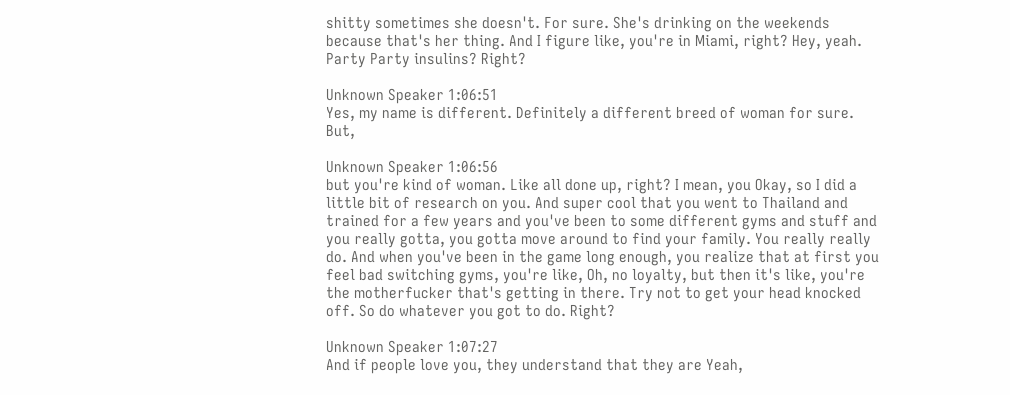shitty sometimes she doesn't. For sure. She's drinking on the weekends because that's her thing. And I figure like, you're in Miami, right? Hey, yeah. Party Party insulins? Right?

Unknown Speaker 1:06:51
Yes, my name is different. Definitely a different breed of woman for sure. But,

Unknown Speaker 1:06:56
but you're kind of woman. Like all done up, right? I mean, you Okay, so I did a little bit of research on you. And super cool that you went to Thailand and trained for a few years and you've been to some different gyms and stuff and you really gotta, you gotta move around to find your family. You really really do. And when you've been in the game long enough, you realize that at first you feel bad switching gyms, you're like, Oh, no loyalty, but then it's like, you're the motherfucker that's getting in there. Try not to get your head knocked off. So do whatever you got to do. Right?

Unknown Speaker 1:07:27
And if people love you, they understand that they are Yeah,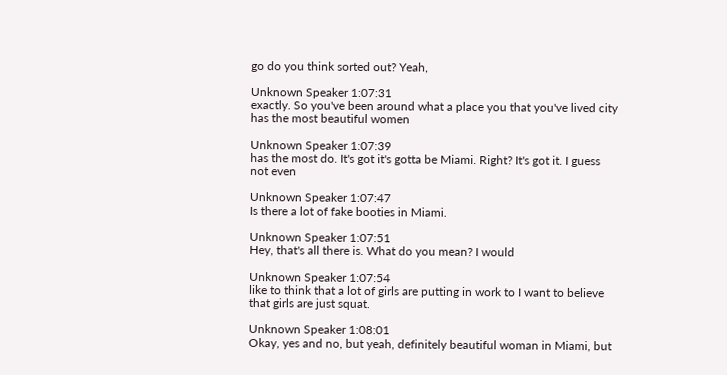go do you think sorted out? Yeah,

Unknown Speaker 1:07:31
exactly. So you've been around what a place you that you've lived city has the most beautiful women

Unknown Speaker 1:07:39
has the most do. It's got it's gotta be Miami. Right? It's got it. I guess not even

Unknown Speaker 1:07:47
Is there a lot of fake booties in Miami.

Unknown Speaker 1:07:51
Hey, that's all there is. What do you mean? I would

Unknown Speaker 1:07:54
like to think that a lot of girls are putting in work to I want to believe that girls are just squat.

Unknown Speaker 1:08:01
Okay, yes and no, but yeah, definitely beautiful woman in Miami, but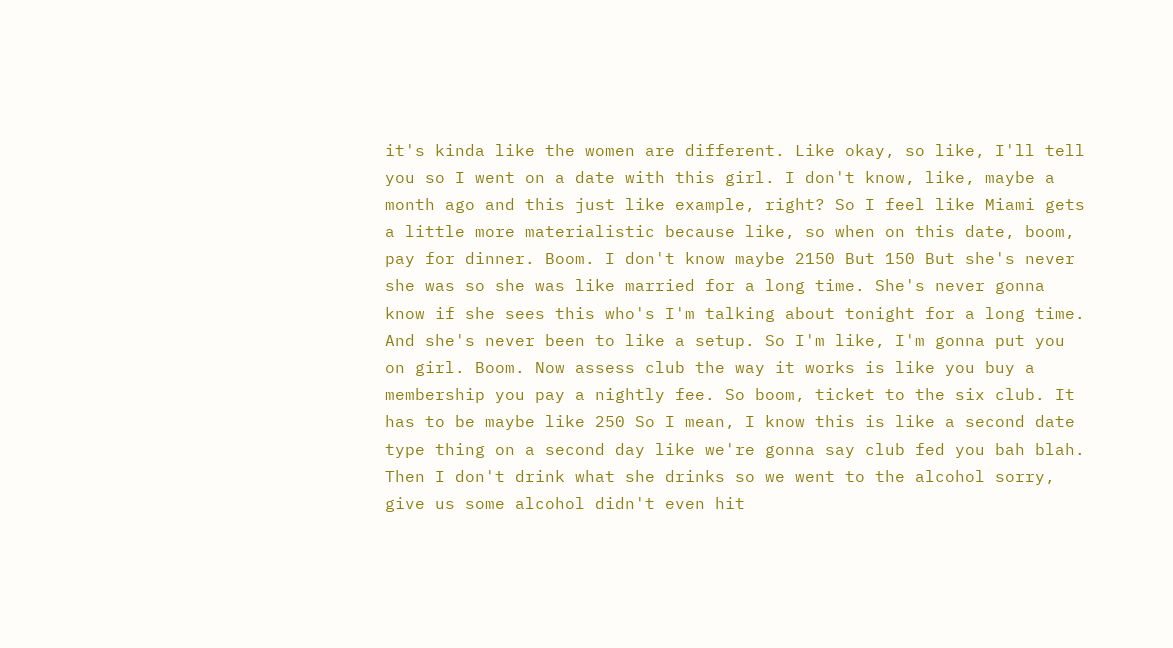it's kinda like the women are different. Like okay, so like, I'll tell you so I went on a date with this girl. I don't know, like, maybe a month ago and this just like example, right? So I feel like Miami gets a little more materialistic because like, so when on this date, boom, pay for dinner. Boom. I don't know maybe 2150 But 150 But she's never she was so she was like married for a long time. She's never gonna know if she sees this who's I'm talking about tonight for a long time. And she's never been to like a setup. So I'm like, I'm gonna put you on girl. Boom. Now assess club the way it works is like you buy a membership you pay a nightly fee. So boom, ticket to the six club. It has to be maybe like 250 So I mean, I know this is like a second date type thing on a second day like we're gonna say club fed you bah blah. Then I don't drink what she drinks so we went to the alcohol sorry, give us some alcohol didn't even hit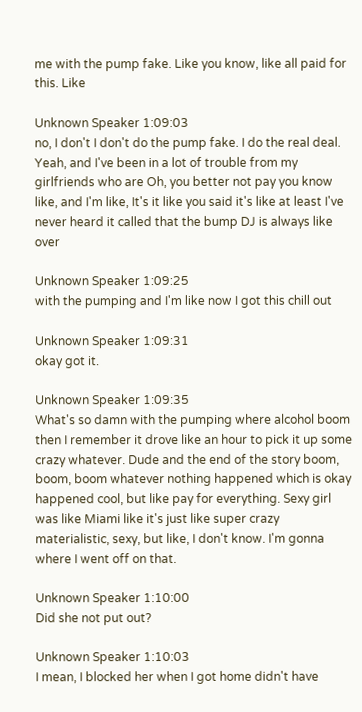me with the pump fake. Like you know, like all paid for this. Like

Unknown Speaker 1:09:03
no, I don't I don't do the pump fake. I do the real deal. Yeah, and I've been in a lot of trouble from my girlfriends who are Oh, you better not pay you know like, and I'm like, It's it like you said it's like at least I've never heard it called that the bump DJ is always like over

Unknown Speaker 1:09:25
with the pumping and I'm like now I got this chill out

Unknown Speaker 1:09:31
okay got it.

Unknown Speaker 1:09:35
What's so damn with the pumping where alcohol boom then I remember it drove like an hour to pick it up some crazy whatever. Dude and the end of the story boom, boom, boom whatever nothing happened which is okay happened cool, but like pay for everything. Sexy girl was like Miami like it's just like super crazy materialistic, sexy, but like, I don't know. I'm gonna where I went off on that.

Unknown Speaker 1:10:00
Did she not put out?

Unknown Speaker 1:10:03
I mean, I blocked her when I got home didn't have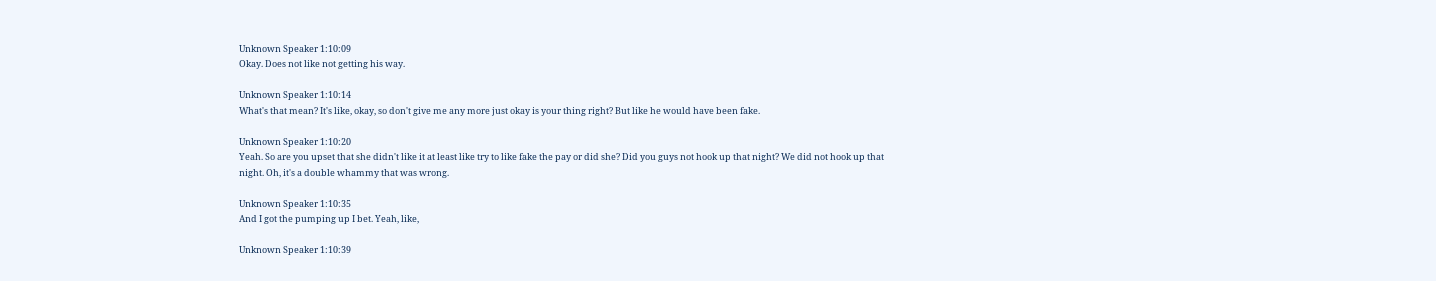Unknown Speaker 1:10:09
Okay. Does not like not getting his way.

Unknown Speaker 1:10:14
What's that mean? It's like, okay, so don't give me any more just okay is your thing right? But like he would have been fake.

Unknown Speaker 1:10:20
Yeah. So are you upset that she didn't like it at least like try to like fake the pay or did she? Did you guys not hook up that night? We did not hook up that night. Oh, it's a double whammy that was wrong.

Unknown Speaker 1:10:35
And I got the pumping up I bet. Yeah, like,

Unknown Speaker 1:10:39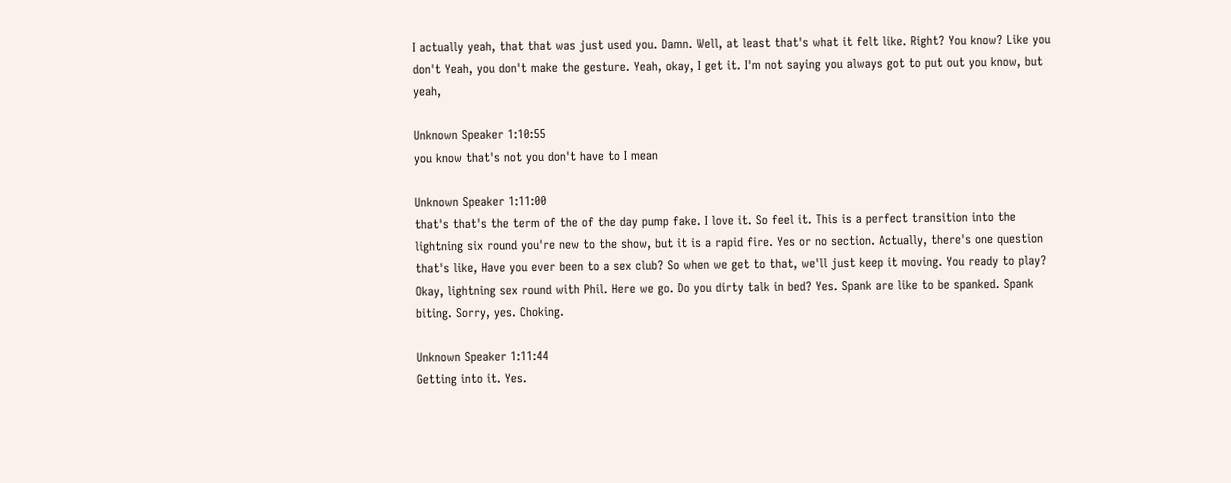I actually yeah, that that was just used you. Damn. Well, at least that's what it felt like. Right? You know? Like you don't Yeah, you don't make the gesture. Yeah, okay, I get it. I'm not saying you always got to put out you know, but yeah,

Unknown Speaker 1:10:55
you know that's not you don't have to I mean

Unknown Speaker 1:11:00
that's that's the term of the of the day pump fake. I love it. So feel it. This is a perfect transition into the lightning six round you're new to the show, but it is a rapid fire. Yes or no section. Actually, there's one question that's like, Have you ever been to a sex club? So when we get to that, we'll just keep it moving. You ready to play? Okay, lightning sex round with Phil. Here we go. Do you dirty talk in bed? Yes. Spank are like to be spanked. Spank biting. Sorry, yes. Choking.

Unknown Speaker 1:11:44
Getting into it. Yes.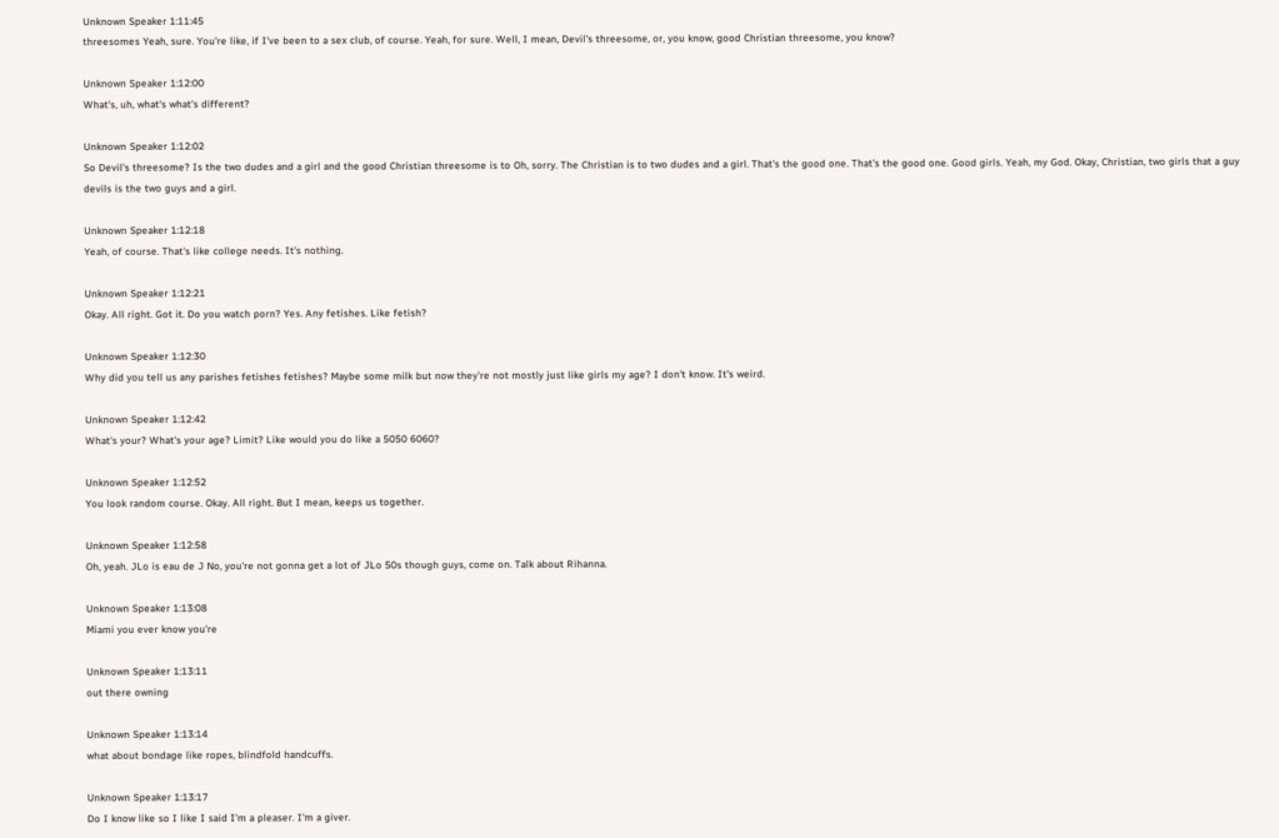Unknown Speaker 1:11:45
threesomes Yeah, sure. You're like, if I've been to a sex club, of course. Yeah, for sure. Well, I mean, Devil's threesome, or, you know, good Christian threesome, you know?

Unknown Speaker 1:12:00
What's, uh, what's what's different?

Unknown Speaker 1:12:02
So Devil's threesome? Is the two dudes and a girl and the good Christian threesome is to Oh, sorry. The Christian is to two dudes and a girl. That's the good one. That's the good one. Good girls. Yeah, my God. Okay, Christian, two girls that a guy devils is the two guys and a girl.

Unknown Speaker 1:12:18
Yeah, of course. That's like college needs. It's nothing.

Unknown Speaker 1:12:21
Okay. All right. Got it. Do you watch porn? Yes. Any fetishes. Like fetish?

Unknown Speaker 1:12:30
Why did you tell us any parishes fetishes fetishes? Maybe some milk but now they're not mostly just like girls my age? I don't know. It's weird.

Unknown Speaker 1:12:42
What's your? What's your age? Limit? Like would you do like a 5050 6060?

Unknown Speaker 1:12:52
You look random course. Okay. All right. But I mean, keeps us together.

Unknown Speaker 1:12:58
Oh, yeah. JLo is eau de J No, you're not gonna get a lot of JLo 50s though guys, come on. Talk about Rihanna.

Unknown Speaker 1:13:08
Miami you ever know you're

Unknown Speaker 1:13:11
out there owning

Unknown Speaker 1:13:14
what about bondage like ropes, blindfold handcuffs.

Unknown Speaker 1:13:17
Do I know like so I like I said I'm a pleaser. I'm a giver.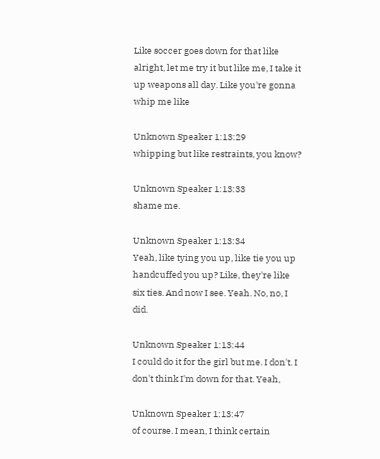Like soccer goes down for that like alright, let me try it but like me, I take it up weapons all day. Like you're gonna whip me like

Unknown Speaker 1:13:29
whipping but like restraints, you know?

Unknown Speaker 1:13:33
shame me.

Unknown Speaker 1:13:34
Yeah, like tying you up, like tie you up handcuffed you up? Like, they're like six ties. And now I see. Yeah. No, no, I did.

Unknown Speaker 1:13:44
I could do it for the girl but me. I don't. I don't think I'm down for that. Yeah,

Unknown Speaker 1:13:47
of course. I mean, I think certain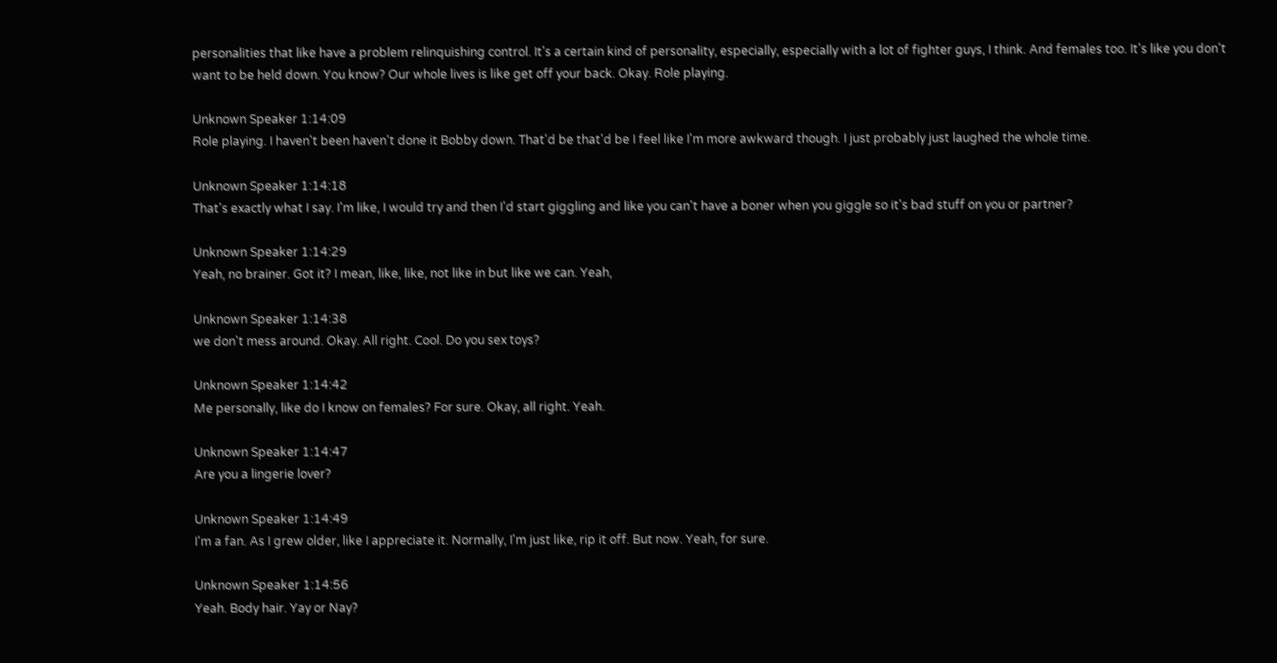personalities that like have a problem relinquishing control. It's a certain kind of personality, especially, especially with a lot of fighter guys, I think. And females too. It's like you don't want to be held down. You know? Our whole lives is like get off your back. Okay. Role playing.

Unknown Speaker 1:14:09
Role playing. I haven't been haven't done it Bobby down. That'd be that'd be I feel like I'm more awkward though. I just probably just laughed the whole time.

Unknown Speaker 1:14:18
That's exactly what I say. I'm like, I would try and then I'd start giggling and like you can't have a boner when you giggle so it's bad stuff on you or partner?

Unknown Speaker 1:14:29
Yeah, no brainer. Got it? I mean, like, like, not like in but like we can. Yeah,

Unknown Speaker 1:14:38
we don't mess around. Okay. All right. Cool. Do you sex toys?

Unknown Speaker 1:14:42
Me personally, like do I know on females? For sure. Okay, all right. Yeah.

Unknown Speaker 1:14:47
Are you a lingerie lover?

Unknown Speaker 1:14:49
I'm a fan. As I grew older, like I appreciate it. Normally, I'm just like, rip it off. But now. Yeah, for sure.

Unknown Speaker 1:14:56
Yeah. Body hair. Yay or Nay?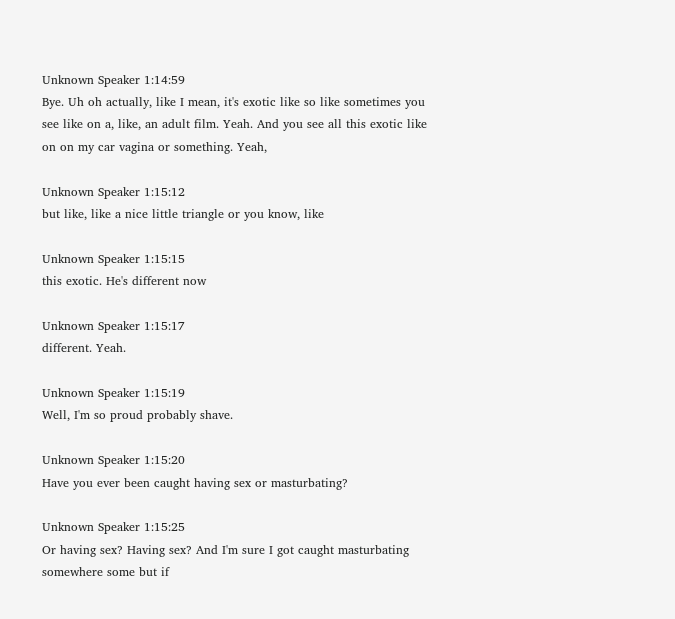Unknown Speaker 1:14:59
Bye. Uh oh actually, like I mean, it's exotic like so like sometimes you see like on a, like, an adult film. Yeah. And you see all this exotic like on on my car vagina or something. Yeah,

Unknown Speaker 1:15:12
but like, like a nice little triangle or you know, like

Unknown Speaker 1:15:15
this exotic. He's different now

Unknown Speaker 1:15:17
different. Yeah.

Unknown Speaker 1:15:19
Well, I'm so proud probably shave.

Unknown Speaker 1:15:20
Have you ever been caught having sex or masturbating?

Unknown Speaker 1:15:25
Or having sex? Having sex? And I'm sure I got caught masturbating somewhere some but if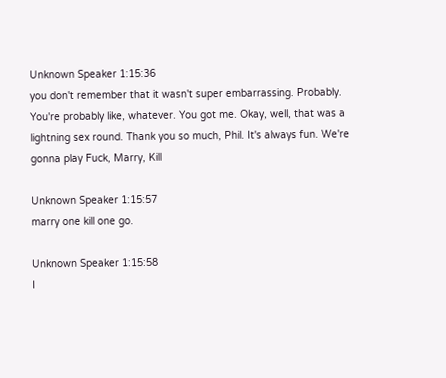Unknown Speaker 1:15:36
you don't remember that it wasn't super embarrassing. Probably. You're probably like, whatever. You got me. Okay, well, that was a lightning sex round. Thank you so much, Phil. It's always fun. We're gonna play Fuck, Marry, Kill

Unknown Speaker 1:15:57
marry one kill one go.

Unknown Speaker 1:15:58
I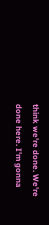think we're done. We're done here. I'm gonna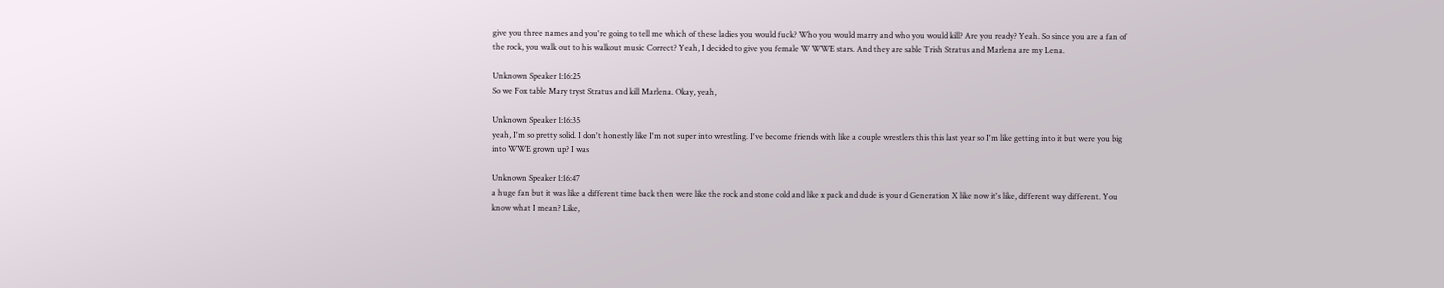give you three names and you're going to tell me which of these ladies you would fuck? Who you would marry and who you would kill? Are you ready? Yeah. So since you are a fan of the rock, you walk out to his walkout music Correct? Yeah, I decided to give you female W WWE stars. And they are sable Trish Stratus and Marlena are my Lena.

Unknown Speaker 1:16:25
So we Fox table Mary tryst Stratus and kill Marlena. Okay, yeah,

Unknown Speaker 1:16:35
yeah, I'm so pretty solid. I don't honestly like I'm not super into wrestling. I've become friends with like a couple wrestlers this this last year so I'm like getting into it but were you big into WWE grown up? I was

Unknown Speaker 1:16:47
a huge fan but it was like a different time back then were like the rock and stone cold and like x pack and dude is your d Generation X like now it's like, different way different. You know what I mean? Like,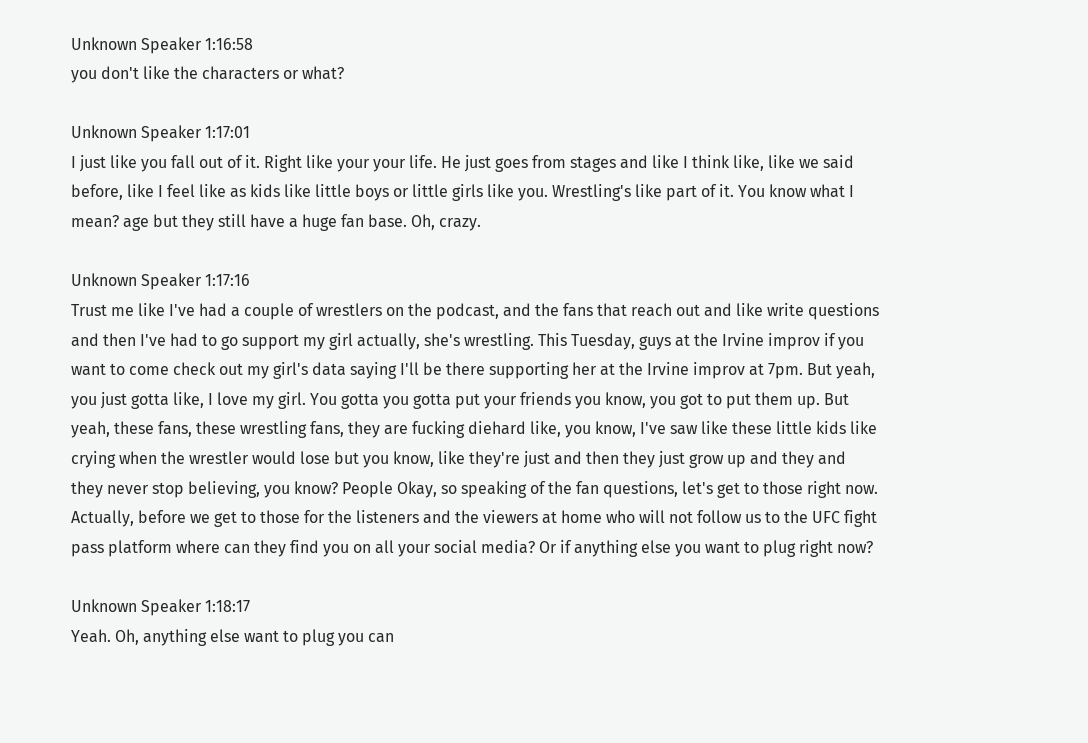Unknown Speaker 1:16:58
you don't like the characters or what?

Unknown Speaker 1:17:01
I just like you fall out of it. Right like your your life. He just goes from stages and like I think like, like we said before, like I feel like as kids like little boys or little girls like you. Wrestling's like part of it. You know what I mean? age but they still have a huge fan base. Oh, crazy.

Unknown Speaker 1:17:16
Trust me like I've had a couple of wrestlers on the podcast, and the fans that reach out and like write questions and then I've had to go support my girl actually, she's wrestling. This Tuesday, guys at the Irvine improv if you want to come check out my girl's data saying I'll be there supporting her at the Irvine improv at 7pm. But yeah, you just gotta like, I love my girl. You gotta you gotta put your friends you know, you got to put them up. But yeah, these fans, these wrestling fans, they are fucking diehard like, you know, I've saw like these little kids like crying when the wrestler would lose but you know, like they're just and then they just grow up and they and they never stop believing, you know? People Okay, so speaking of the fan questions, let's get to those right now. Actually, before we get to those for the listeners and the viewers at home who will not follow us to the UFC fight pass platform where can they find you on all your social media? Or if anything else you want to plug right now?

Unknown Speaker 1:18:17
Yeah. Oh, anything else want to plug you can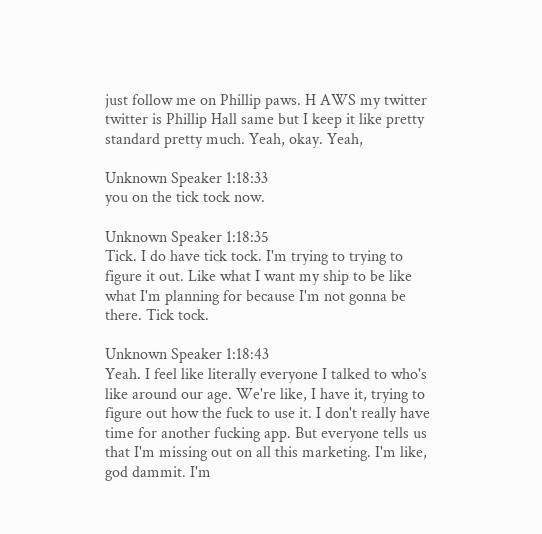just follow me on Phillip paws. H AWS my twitter twitter is Phillip Hall same but I keep it like pretty standard pretty much. Yeah, okay. Yeah,

Unknown Speaker 1:18:33
you on the tick tock now.

Unknown Speaker 1:18:35
Tick. I do have tick tock. I'm trying to trying to figure it out. Like what I want my ship to be like what I'm planning for because I'm not gonna be there. Tick tock.

Unknown Speaker 1:18:43
Yeah. I feel like literally everyone I talked to who's like around our age. We're like, I have it, trying to figure out how the fuck to use it. I don't really have time for another fucking app. But everyone tells us that I'm missing out on all this marketing. I'm like, god dammit. I'm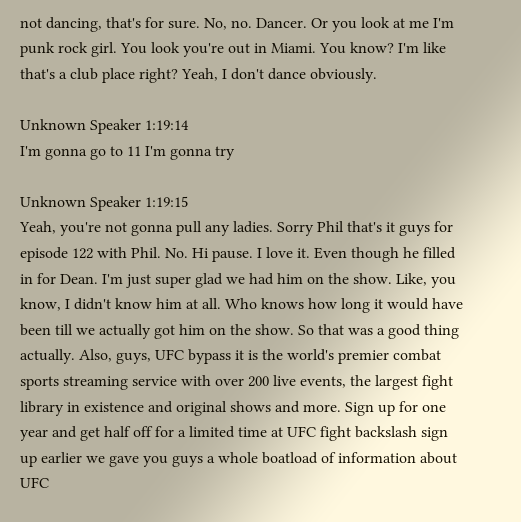not dancing, that's for sure. No, no. Dancer. Or you look at me I'm punk rock girl. You look you're out in Miami. You know? I'm like that's a club place right? Yeah, I don't dance obviously.

Unknown Speaker 1:19:14
I'm gonna go to 11 I'm gonna try

Unknown Speaker 1:19:15
Yeah, you're not gonna pull any ladies. Sorry Phil that's it guys for episode 122 with Phil. No. Hi pause. I love it. Even though he filled in for Dean. I'm just super glad we had him on the show. Like, you know, I didn't know him at all. Who knows how long it would have been till we actually got him on the show. So that was a good thing actually. Also, guys, UFC bypass it is the world's premier combat sports streaming service with over 200 live events, the largest fight library in existence and original shows and more. Sign up for one year and get half off for a limited time at UFC fight backslash sign up earlier we gave you guys a whole boatload of information about UFC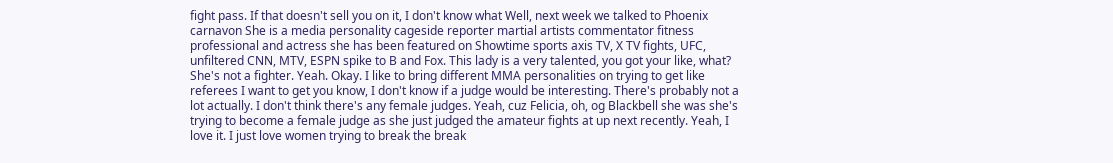fight pass. If that doesn't sell you on it, I don't know what Well, next week we talked to Phoenix carnavon She is a media personality cageside reporter martial artists commentator fitness professional and actress she has been featured on Showtime sports axis TV, X TV fights, UFC, unfiltered CNN, MTV, ESPN spike to B and Fox. This lady is a very talented, you got your like, what? She's not a fighter. Yeah. Okay. I like to bring different MMA personalities on trying to get like referees I want to get you know, I don't know if a judge would be interesting. There's probably not a lot actually. I don't think there's any female judges. Yeah, cuz Felicia, oh, og Blackbell she was she's trying to become a female judge as she just judged the amateur fights at up next recently. Yeah, I love it. I just love women trying to break the break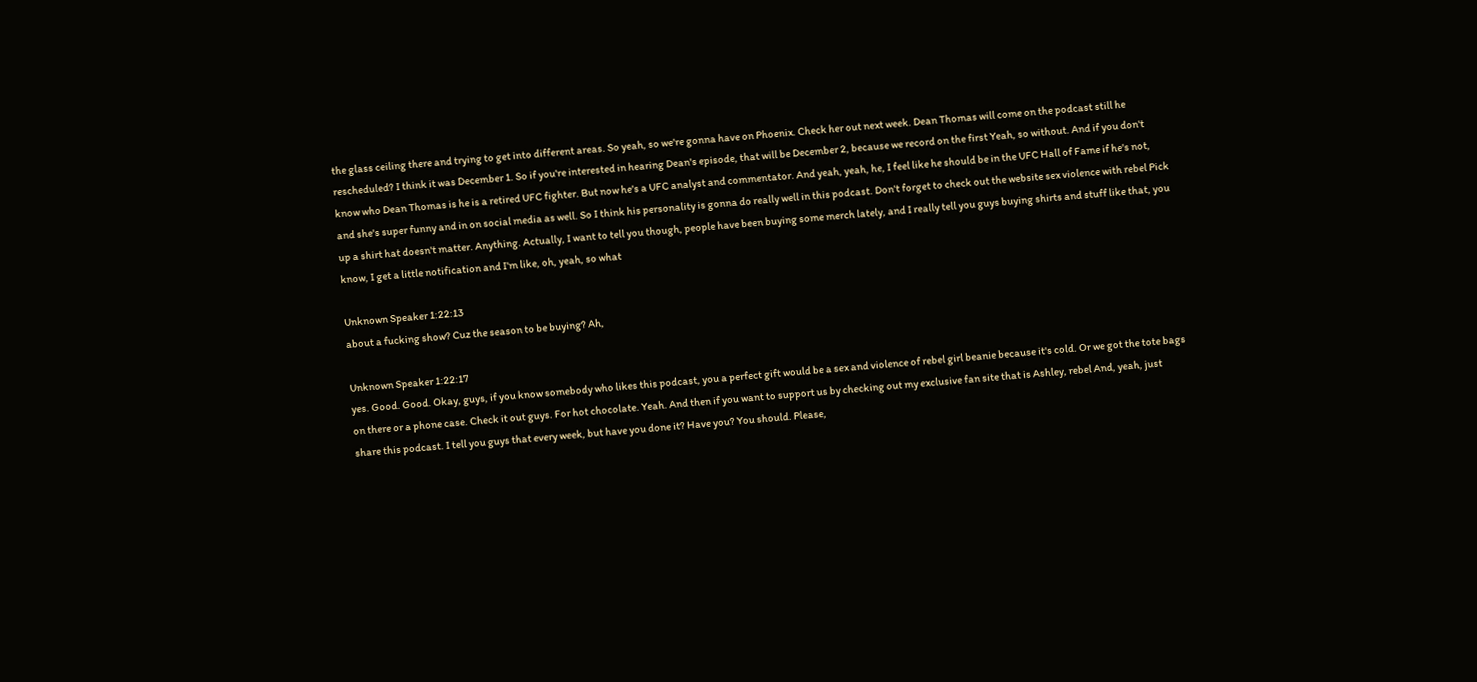the glass ceiling there and trying to get into different areas. So yeah, so we're gonna have on Phoenix. Check her out next week. Dean Thomas will come on the podcast still he rescheduled? I think it was December 1. So if you're interested in hearing Dean's episode, that will be December 2, because we record on the first Yeah, so without. And if you don't know who Dean Thomas is he is a retired UFC fighter. But now he's a UFC analyst and commentator. And yeah, yeah, he, I feel like he should be in the UFC Hall of Fame if he's not, and she's super funny and in on social media as well. So I think his personality is gonna do really well in this podcast. Don't forget to check out the website sex violence with rebel Pick up a shirt hat doesn't matter. Anything. Actually, I want to tell you though, people have been buying some merch lately, and I really tell you guys buying shirts and stuff like that, you know, I get a little notification and I'm like, oh, yeah, so what

Unknown Speaker 1:22:13
about a fucking show? Cuz the season to be buying? Ah,

Unknown Speaker 1:22:17
yes. Good. Good. Okay, guys, if you know somebody who likes this podcast, you a perfect gift would be a sex and violence of rebel girl beanie because it's cold. Or we got the tote bags on there or a phone case. Check it out guys. For hot chocolate. Yeah. And then if you want to support us by checking out my exclusive fan site that is Ashley, rebel And, yeah, just share this podcast. I tell you guys that every week, but have you done it? Have you? You should. Please,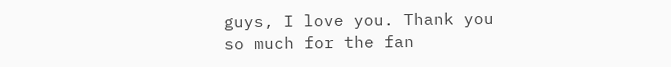guys, I love you. Thank you so much for the fan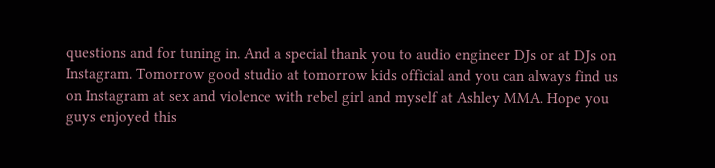questions and for tuning in. And a special thank you to audio engineer DJs or at DJs on Instagram. Tomorrow good studio at tomorrow kids official and you can always find us on Instagram at sex and violence with rebel girl and myself at Ashley MMA. Hope you guys enjoyed this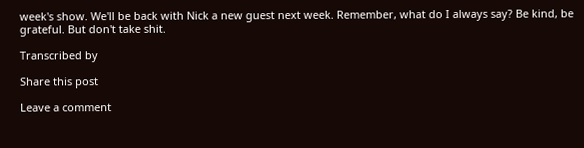week's show. We'll be back with Nick a new guest next week. Remember, what do I always say? Be kind, be grateful. But don't take shit.

Transcribed by

Share this post

Leave a comment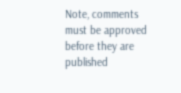Note, comments must be approved before they are published